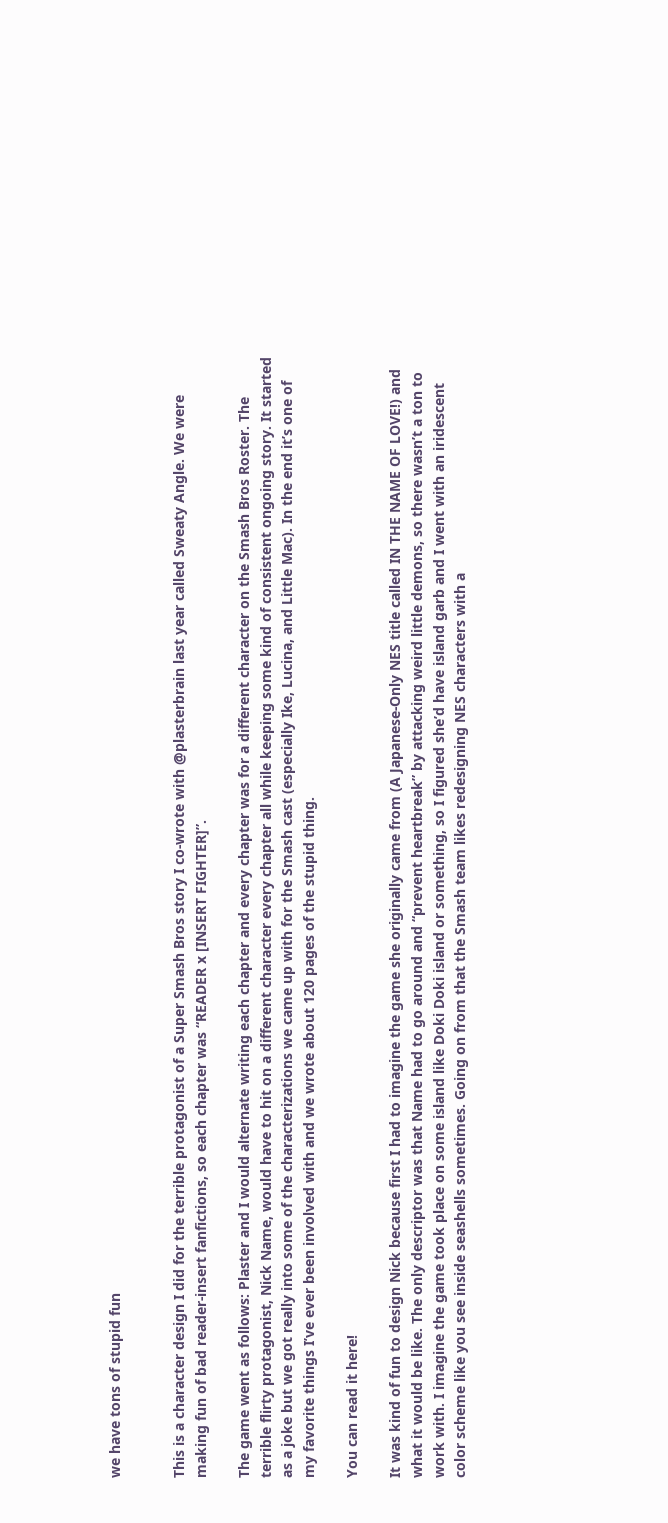we have tons of stupid fun


This is a character design I did for the terrible protagonist of a Super Smash Bros story I co-wrote with @plasterbrain last year called Sweaty Angle. We were making fun of bad reader-insert fanfictions, so each chapter was “READER x [INSERT FIGHTER]”.

The game went as follows: Plaster and I would alternate writing each chapter and every chapter was for a different character on the Smash Bros Roster. The terrible flirty protagonist, Nick Name, would have to hit on a different character every chapter all while keeping some kind of consistent ongoing story. It started as a joke but we got really into some of the characterizations we came up with for the Smash cast (especially Ike, Lucina, and Little Mac). In the end it’s one of my favorite things I’ve ever been involved with and we wrote about 120 pages of the stupid thing.

You can read it here!

It was kind of fun to design Nick because first I had to imagine the game she originally came from (A Japanese-Only NES title called IN THE NAME OF LOVE!) and what it would be like. The only descriptor was that Name had to go around and “prevent heartbreak” by attacking weird little demons, so there wasn’t a ton to work with. I imagine the game took place on some island like Doki Doki island or something, so I figured she’d have island garb and I went with an iridescent color scheme like you see inside seashells sometimes. Going on from that the Smash team likes redesigning NES characters with a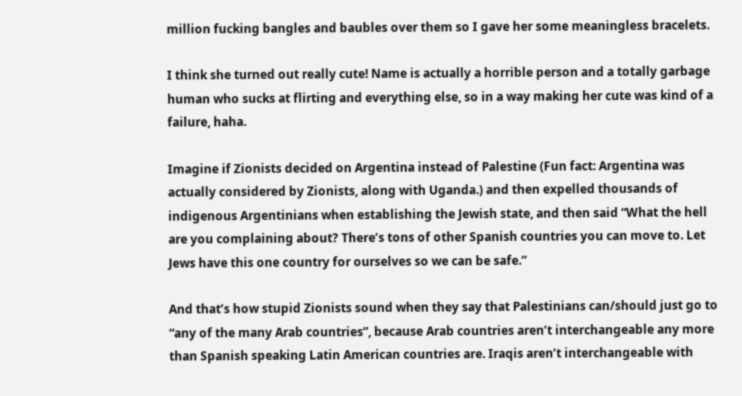million fucking bangles and baubles over them so I gave her some meaningless bracelets.

I think she turned out really cute! Name is actually a horrible person and a totally garbage human who sucks at flirting and everything else, so in a way making her cute was kind of a failure, haha.

Imagine if Zionists decided on Argentina instead of Palestine (Fun fact: Argentina was actually considered by Zionists, along with Uganda.) and then expelled thousands of indigenous Argentinians when establishing the Jewish state, and then said “What the hell are you complaining about? There’s tons of other Spanish countries you can move to. Let Jews have this one country for ourselves so we can be safe.”

And that’s how stupid Zionists sound when they say that Palestinians can/should just go to “any of the many Arab countries”, because Arab countries aren’t interchangeable any more than Spanish speaking Latin American countries are. Iraqis aren’t interchangeable with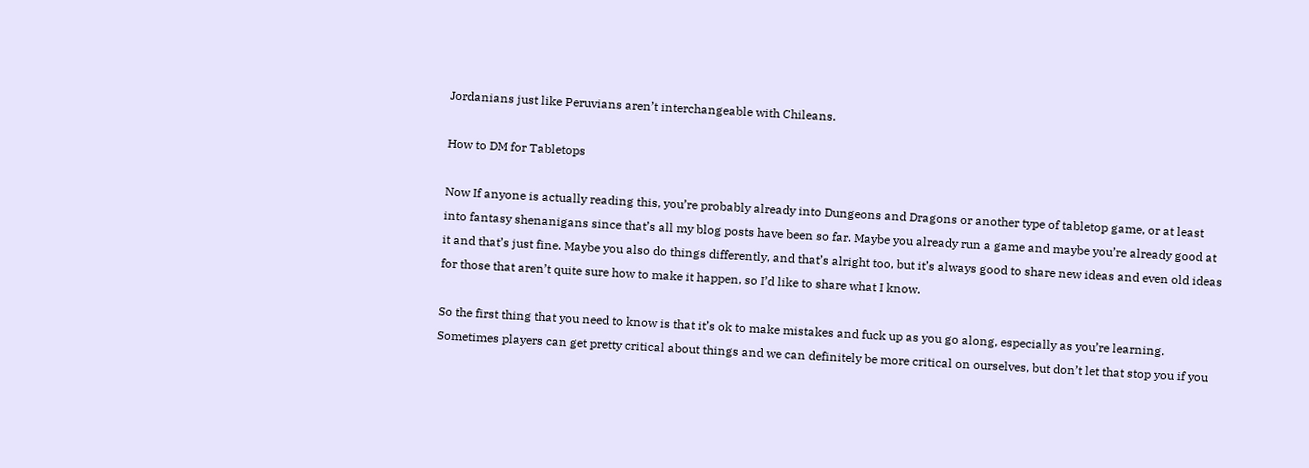Jordanians just like Peruvians aren’t interchangeable with Chileans.

How to DM for Tabletops

Now If anyone is actually reading this, you’re probably already into Dungeons and Dragons or another type of tabletop game, or at least into fantasy shenanigans since that’s all my blog posts have been so far. Maybe you already run a game and maybe you’re already good at it and that’s just fine. Maybe you also do things differently, and that’s alright too, but it’s always good to share new ideas and even old ideas for those that aren’t quite sure how to make it happen, so I’d like to share what I know.

So the first thing that you need to know is that it’s ok to make mistakes and fuck up as you go along, especially as you’re learning. Sometimes players can get pretty critical about things and we can definitely be more critical on ourselves, but don’t let that stop you if you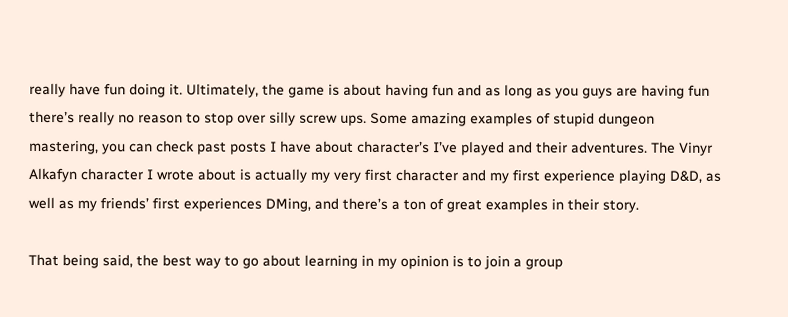really have fun doing it. Ultimately, the game is about having fun and as long as you guys are having fun there’s really no reason to stop over silly screw ups. Some amazing examples of stupid dungeon mastering, you can check past posts I have about character’s I’ve played and their adventures. The Vinyr Alkafyn character I wrote about is actually my very first character and my first experience playing D&D, as well as my friends’ first experiences DMing, and there’s a ton of great examples in their story.

That being said, the best way to go about learning in my opinion is to join a group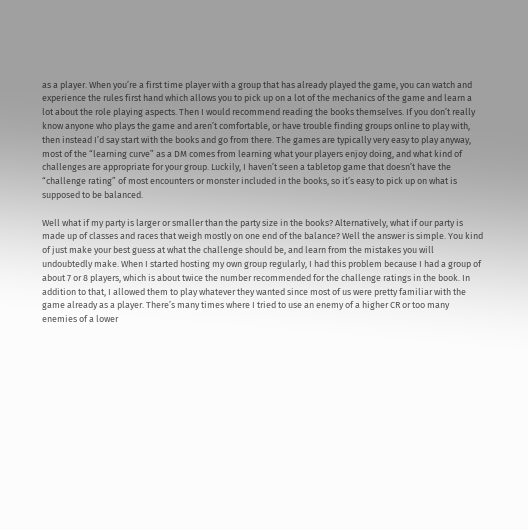as a player. When you’re a first time player with a group that has already played the game, you can watch and experience the rules first hand which allows you to pick up on a lot of the mechanics of the game and learn a lot about the role playing aspects. Then I would recommend reading the books themselves. If you don’t really know anyone who plays the game and aren’t comfortable, or have trouble finding groups online to play with, then instead I’d say start with the books and go from there. The games are typically very easy to play anyway, most of the “learning curve” as a DM comes from learning what your players enjoy doing, and what kind of challenges are appropriate for your group. Luckily, I haven’t seen a tabletop game that doesn’t have the “challenge rating” of most encounters or monster included in the books, so it’s easy to pick up on what is supposed to be balanced.

Well what if my party is larger or smaller than the party size in the books? Alternatively, what if our party is made up of classes and races that weigh mostly on one end of the balance? Well the answer is simple. You kind of just make your best guess at what the challenge should be, and learn from the mistakes you will undoubtedly make. When I started hosting my own group regularly, I had this problem because I had a group of about 7 or 8 players, which is about twice the number recommended for the challenge ratings in the book. In addition to that, I allowed them to play whatever they wanted since most of us were pretty familiar with the game already as a player. There’s many times where I tried to use an enemy of a higher CR or too many enemies of a lower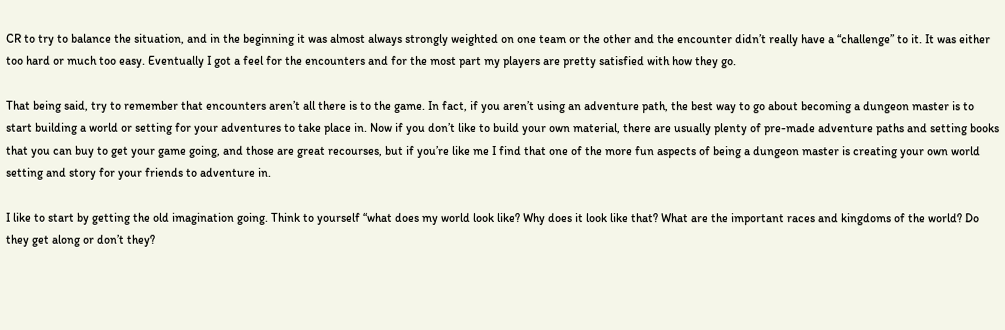CR to try to balance the situation, and in the beginning it was almost always strongly weighted on one team or the other and the encounter didn’t really have a “challenge” to it. It was either too hard or much too easy. Eventually I got a feel for the encounters and for the most part my players are pretty satisfied with how they go.

That being said, try to remember that encounters aren’t all there is to the game. In fact, if you aren’t using an adventure path, the best way to go about becoming a dungeon master is to start building a world or setting for your adventures to take place in. Now if you don’t like to build your own material, there are usually plenty of pre-made adventure paths and setting books that you can buy to get your game going, and those are great recourses, but if you’re like me I find that one of the more fun aspects of being a dungeon master is creating your own world setting and story for your friends to adventure in.

I like to start by getting the old imagination going. Think to yourself “what does my world look like? Why does it look like that? What are the important races and kingdoms of the world? Do they get along or don’t they?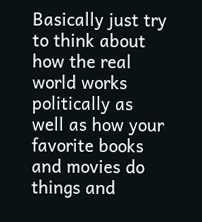Basically just try to think about how the real world works politically as well as how your favorite books and movies do things and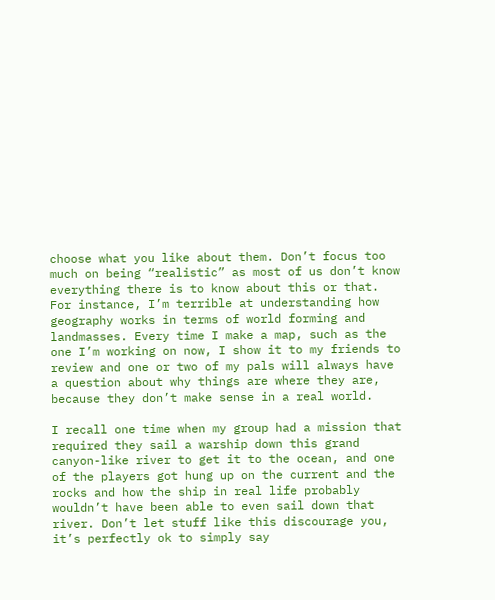choose what you like about them. Don’t focus too much on being “realistic” as most of us don’t know everything there is to know about this or that. For instance, I’m terrible at understanding how geography works in terms of world forming and landmasses. Every time I make a map, such as the one I’m working on now, I show it to my friends to review and one or two of my pals will always have a question about why things are where they are, because they don’t make sense in a real world.

I recall one time when my group had a mission that required they sail a warship down this grand canyon-like river to get it to the ocean, and one of the players got hung up on the current and the rocks and how the ship in real life probably wouldn’t have been able to even sail down that river. Don’t let stuff like this discourage you, it’s perfectly ok to simply say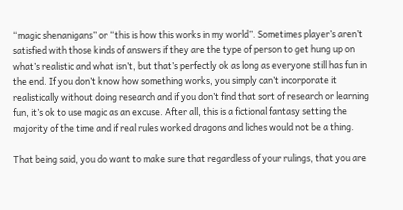“magic shenanigans” or “this is how this works in my world”. Sometimes player’s aren’t satisfied with those kinds of answers if they are the type of person to get hung up on what’s realistic and what isn’t, but that’s perfectly ok as long as everyone still has fun in the end. If you don’t know how something works, you simply can’t incorporate it realistically without doing research and if you don’t find that sort of research or learning fun, it’s ok to use magic as an excuse. After all, this is a fictional fantasy setting the majority of the time and if real rules worked dragons and liches would not be a thing.

That being said, you do want to make sure that regardless of your rulings, that you are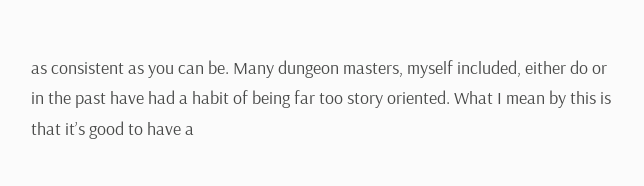as consistent as you can be. Many dungeon masters, myself included, either do or in the past have had a habit of being far too story oriented. What I mean by this is that it’s good to have a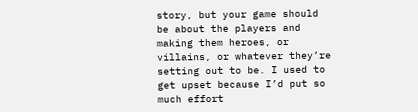story, but your game should be about the players and making them heroes, or villains, or whatever they’re setting out to be. I used to get upset because I’d put so much effort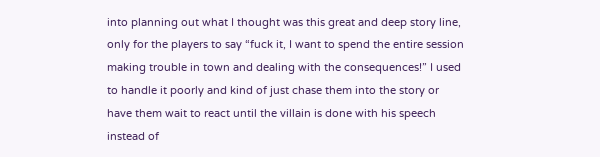into planning out what I thought was this great and deep story line, only for the players to say “fuck it, I want to spend the entire session making trouble in town and dealing with the consequences!” I used to handle it poorly and kind of just chase them into the story or have them wait to react until the villain is done with his speech instead of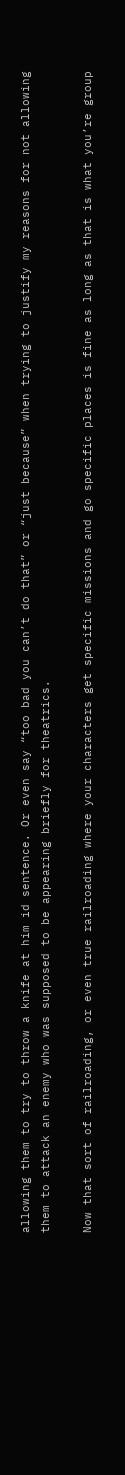allowing them to try to throw a knife at him id sentence. Or even say “too bad you can’t do that” or “just because” when trying to justify my reasons for not allowing them to attack an enemy who was supposed to be appearing briefly for theatrics.

Now that sort of railroading, or even true railroading where your characters get specific missions and go specific places is fine as long as that is what you’re group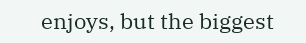enjoys, but the biggest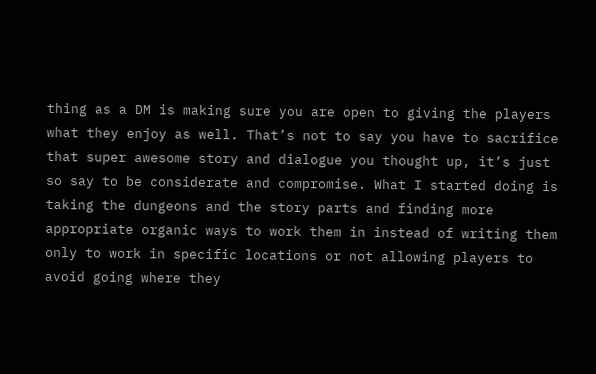thing as a DM is making sure you are open to giving the players what they enjoy as well. That’s not to say you have to sacrifice that super awesome story and dialogue you thought up, it’s just so say to be considerate and compromise. What I started doing is taking the dungeons and the story parts and finding more appropriate organic ways to work them in instead of writing them only to work in specific locations or not allowing players to avoid going where they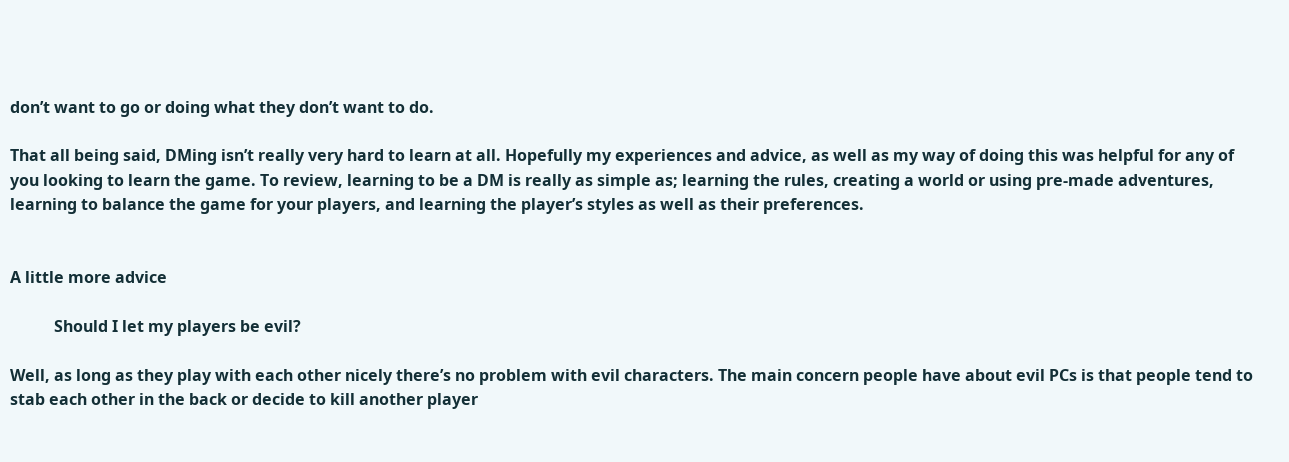don’t want to go or doing what they don’t want to do.

That all being said, DMing isn’t really very hard to learn at all. Hopefully my experiences and advice, as well as my way of doing this was helpful for any of you looking to learn the game. To review, learning to be a DM is really as simple as; learning the rules, creating a world or using pre-made adventures, learning to balance the game for your players, and learning the player’s styles as well as their preferences.


A little more advice

           Should I let my players be evil?

Well, as long as they play with each other nicely there’s no problem with evil characters. The main concern people have about evil PCs is that people tend to stab each other in the back or decide to kill another player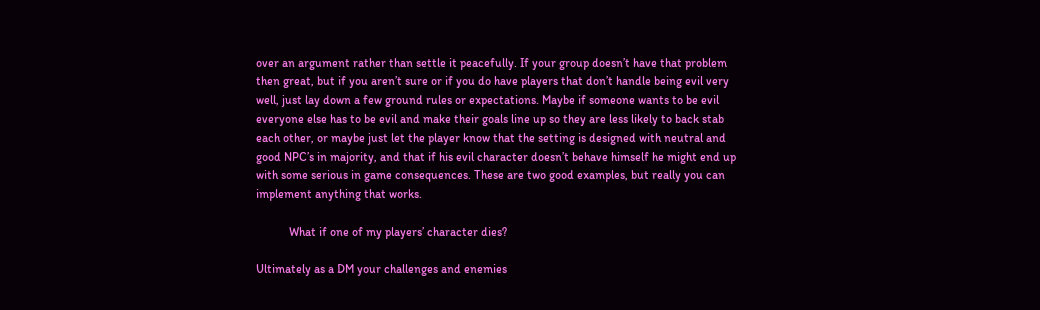over an argument rather than settle it peacefully. If your group doesn’t have that problem then great, but if you aren’t sure or if you do have players that don’t handle being evil very well, just lay down a few ground rules or expectations. Maybe if someone wants to be evil everyone else has to be evil and make their goals line up so they are less likely to back stab each other, or maybe just let the player know that the setting is designed with neutral and good NPC’s in majority, and that if his evil character doesn’t behave himself he might end up with some serious in game consequences. These are two good examples, but really you can implement anything that works.

           What if one of my players’ character dies?

Ultimately as a DM your challenges and enemies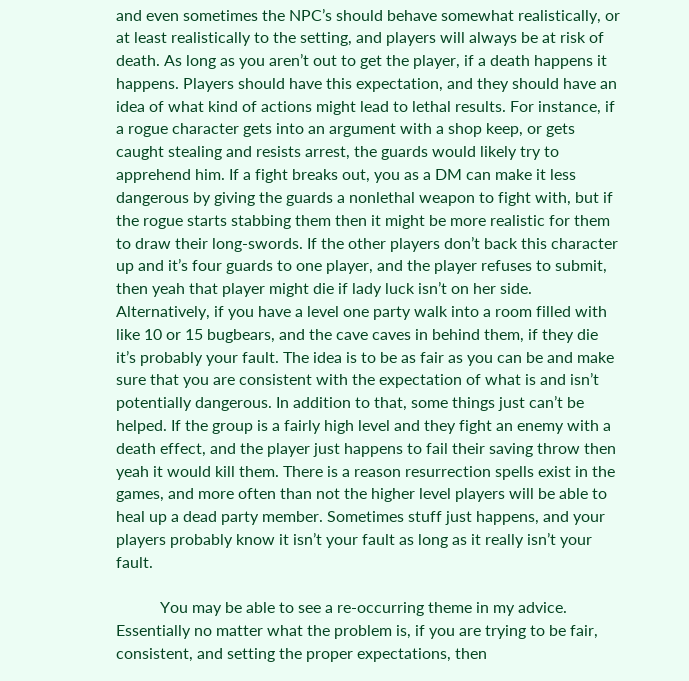and even sometimes the NPC’s should behave somewhat realistically, or at least realistically to the setting, and players will always be at risk of death. As long as you aren’t out to get the player, if a death happens it happens. Players should have this expectation, and they should have an idea of what kind of actions might lead to lethal results. For instance, if a rogue character gets into an argument with a shop keep, or gets caught stealing and resists arrest, the guards would likely try to apprehend him. If a fight breaks out, you as a DM can make it less dangerous by giving the guards a nonlethal weapon to fight with, but if the rogue starts stabbing them then it might be more realistic for them to draw their long-swords. If the other players don’t back this character up and it’s four guards to one player, and the player refuses to submit, then yeah that player might die if lady luck isn’t on her side. Alternatively, if you have a level one party walk into a room filled with like 10 or 15 bugbears, and the cave caves in behind them, if they die it’s probably your fault. The idea is to be as fair as you can be and make sure that you are consistent with the expectation of what is and isn’t potentially dangerous. In addition to that, some things just can’t be helped. If the group is a fairly high level and they fight an enemy with a death effect, and the player just happens to fail their saving throw then yeah it would kill them. There is a reason resurrection spells exist in the games, and more often than not the higher level players will be able to heal up a dead party member. Sometimes stuff just happens, and your players probably know it isn’t your fault as long as it really isn’t your fault.

           You may be able to see a re-occurring theme in my advice. Essentially no matter what the problem is, if you are trying to be fair, consistent, and setting the proper expectations, then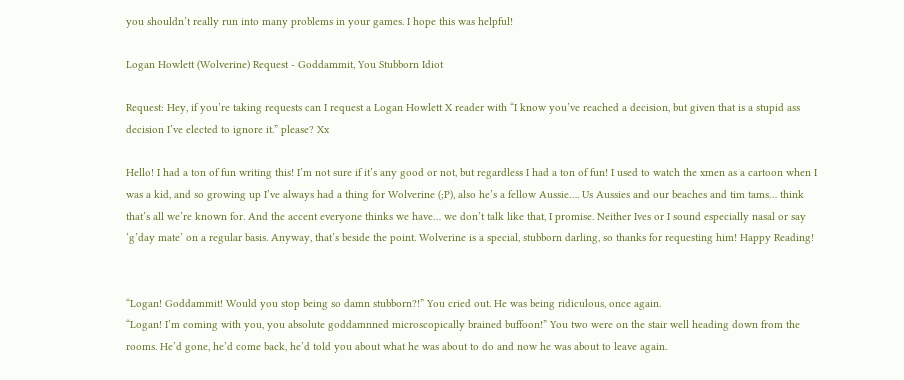you shouldn’t really run into many problems in your games. I hope this was helpful!

Logan Howlett (Wolverine) Request - Goddammit, You Stubborn Idiot

Request: Hey, if you’re taking requests can I request a Logan Howlett X reader with “I know you’ve reached a decision, but given that is a stupid ass decision I’ve elected to ignore it.” please? Xx

Hello! I had a ton of fun writing this! I’m not sure if it’s any good or not, but regardless I had a ton of fun! I used to watch the xmen as a cartoon when I was a kid, and so growing up I’ve always had a thing for Wolverine (;P), also he’s a fellow Aussie…. Us Aussies and our beaches and tim tams… think that’s all we’re known for. And the accent everyone thinks we have… we don’t talk like that, I promise. Neither Ives or I sound especially nasal or say ‘g’day mate’ on a regular basis. Anyway, that’s beside the point. Wolverine is a special, stubborn darling, so thanks for requesting him! Happy Reading!


“Logan! Goddammit! Would you stop being so damn stubborn?!” You cried out. He was being ridiculous, once again.
“Logan! I’m coming with you, you absolute goddamnned microscopically brained buffoon!” You two were on the stair well heading down from the rooms. He’d gone, he’d come back, he’d told you about what he was about to do and now he was about to leave again.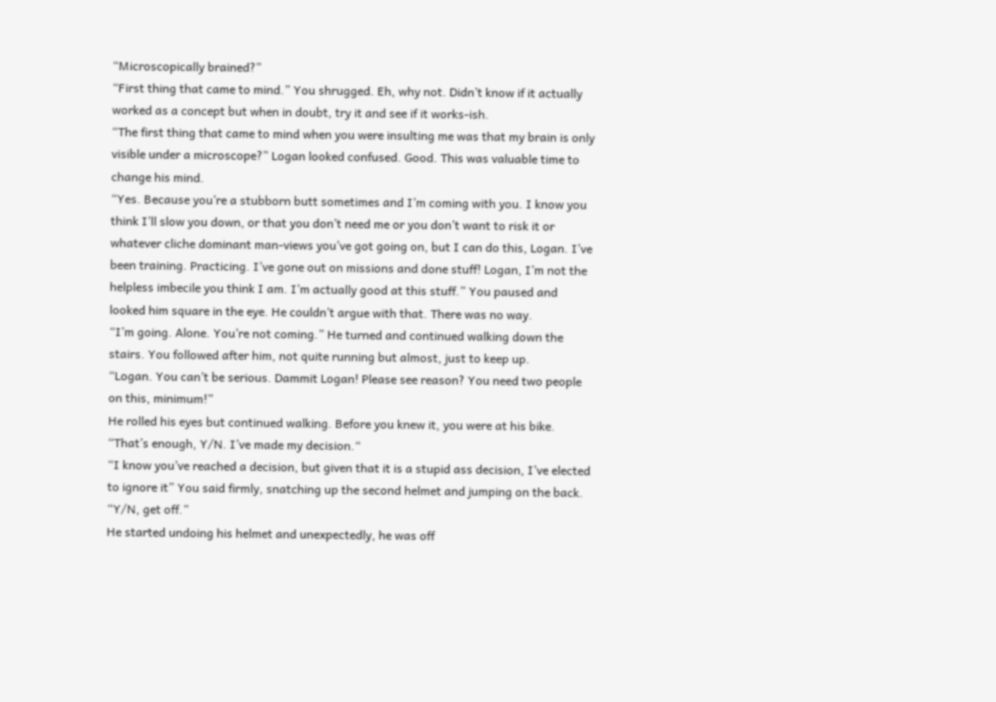“Microscopically brained?”
“First thing that came to mind.” You shrugged. Eh, why not. Didn’t know if it actually worked as a concept but when in doubt, try it and see if it works-ish.
“The first thing that came to mind when you were insulting me was that my brain is only visible under a microscope?” Logan looked confused. Good. This was valuable time to change his mind.
“Yes. Because you’re a stubborn butt sometimes and I’m coming with you. I know you think I’ll slow you down, or that you don’t need me or you don’t want to risk it or whatever cliche dominant man-views you’ve got going on, but I can do this, Logan. I’ve been training. Practicing. I’ve gone out on missions and done stuff! Logan, I’m not the helpless imbecile you think I am. I’m actually good at this stuff.” You paused and looked him square in the eye. He couldn’t argue with that. There was no way.
“I’m going. Alone. You’re not coming.” He turned and continued walking down the stairs. You followed after him, not quite running but almost, just to keep up.
“Logan. You can’t be serious. Dammit Logan! Please see reason? You need two people on this, minimum!”
He rolled his eyes but continued walking. Before you knew it, you were at his bike.
“That’s enough, Y/N. I’ve made my decision.“
“I know you’ve reached a decision, but given that it is a stupid ass decision, I’ve elected to ignore it” You said firmly, snatching up the second helmet and jumping on the back.
“Y/N, get off.”
He started undoing his helmet and unexpectedly, he was off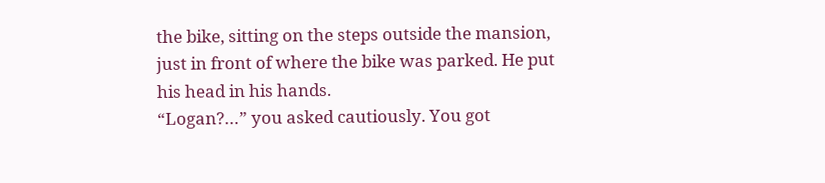the bike, sitting on the steps outside the mansion, just in front of where the bike was parked. He put his head in his hands.
“Logan?…” you asked cautiously. You got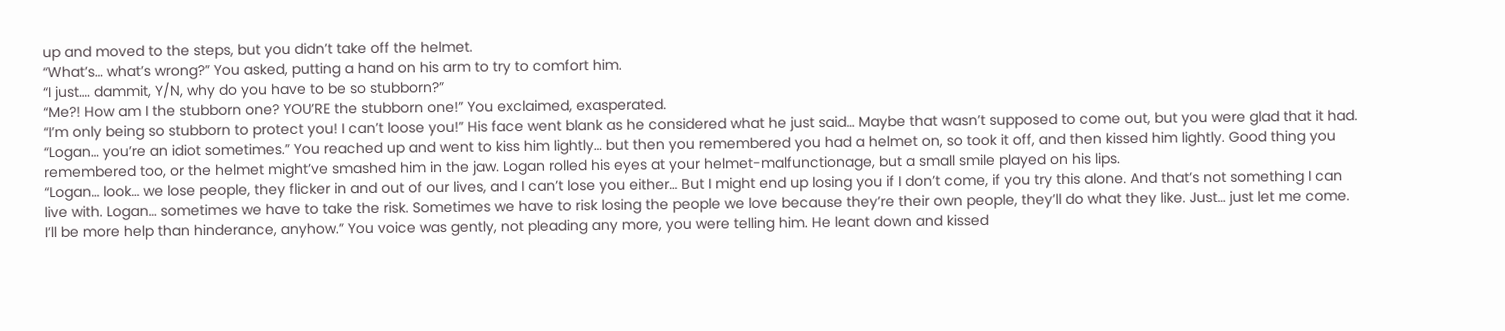up and moved to the steps, but you didn’t take off the helmet.
“What’s… what’s wrong?” You asked, putting a hand on his arm to try to comfort him.
“I just…. dammit, Y/N, why do you have to be so stubborn?”
“Me?! How am I the stubborn one? YOU’RE the stubborn one!” You exclaimed, exasperated.
“I’m only being so stubborn to protect you! I can’t loose you!” His face went blank as he considered what he just said… Maybe that wasn’t supposed to come out, but you were glad that it had.
“Logan… you’re an idiot sometimes.” You reached up and went to kiss him lightly… but then you remembered you had a helmet on, so took it off, and then kissed him lightly. Good thing you remembered too, or the helmet might’ve smashed him in the jaw. Logan rolled his eyes at your helmet-malfunctionage, but a small smile played on his lips.
“Logan… look… we lose people, they flicker in and out of our lives, and I can’t lose you either… But I might end up losing you if I don’t come, if you try this alone. And that’s not something I can live with. Logan… sometimes we have to take the risk. Sometimes we have to risk losing the people we love because they’re their own people, they’ll do what they like. Just… just let me come. I’ll be more help than hinderance, anyhow.” You voice was gently, not pleading any more, you were telling him. He leant down and kissed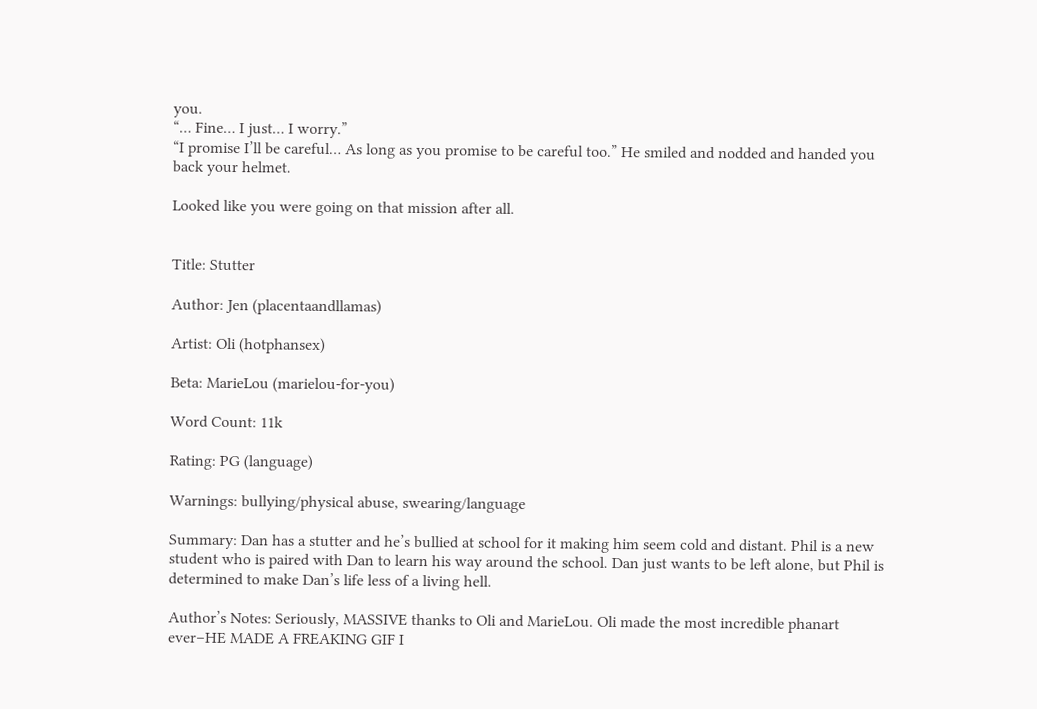you.
“… Fine… I just… I worry.”
“I promise I’ll be careful… As long as you promise to be careful too.” He smiled and nodded and handed you back your helmet.

Looked like you were going on that mission after all.


Title: Stutter

Author: Jen (placentaandllamas)

Artist: Oli (hotphansex)

Beta: MarieLou (marielou-for-you)

Word Count: 11k

Rating: PG (language)

Warnings: bullying/physical abuse, swearing/language

Summary: Dan has a stutter and he’s bullied at school for it making him seem cold and distant. Phil is a new student who is paired with Dan to learn his way around the school. Dan just wants to be left alone, but Phil is determined to make Dan’s life less of a living hell.

Author’s Notes: Seriously, MASSIVE thanks to Oli and MarieLou. Oli made the most incredible phanart ever–HE MADE A FREAKING GIF I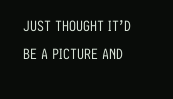JUST THOUGHT IT’D BE A PICTURE AND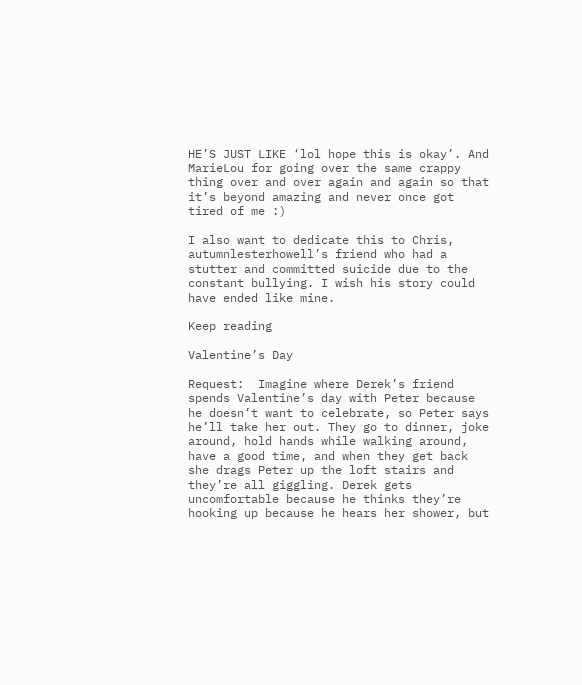HE’S JUST LIKE ‘lol hope this is okay’. And MarieLou for going over the same crappy thing over and over again and again so that it’s beyond amazing and never once got tired of me :)

I also want to dedicate this to Chris, autumnlesterhowell’s friend who had a stutter and committed suicide due to the constant bullying. I wish his story could have ended like mine.

Keep reading

Valentine’s Day

Request:  Imagine where Derek’s friend spends Valentine’s day with Peter because he doesn’t want to celebrate, so Peter says he’ll take her out. They go to dinner, joke around, hold hands while walking around, have a good time, and when they get back she drags Peter up the loft stairs and they’re all giggling. Derek gets uncomfortable because he thinks they’re hooking up because he hears her shower, but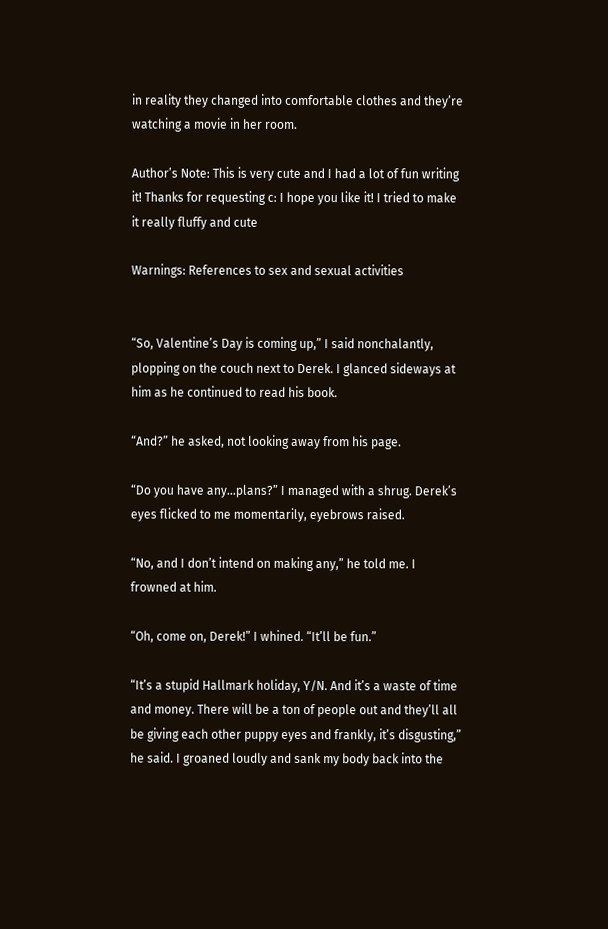in reality they changed into comfortable clothes and they’re watching a movie in her room.

Author’s Note: This is very cute and I had a lot of fun writing it! Thanks for requesting c: I hope you like it! I tried to make it really fluffy and cute

Warnings: References to sex and sexual activities


“So, Valentine’s Day is coming up,” I said nonchalantly, plopping on the couch next to Derek. I glanced sideways at him as he continued to read his book.

“And?” he asked, not looking away from his page.

“Do you have any…plans?” I managed with a shrug. Derek’s eyes flicked to me momentarily, eyebrows raised.

“No, and I don’t intend on making any,” he told me. I frowned at him.

“Oh, come on, Derek!” I whined. “It’ll be fun.”

“It’s a stupid Hallmark holiday, Y/N. And it’s a waste of time and money. There will be a ton of people out and they’ll all be giving each other puppy eyes and frankly, it’s disgusting,” he said. I groaned loudly and sank my body back into the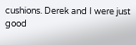cushions. Derek and I were just good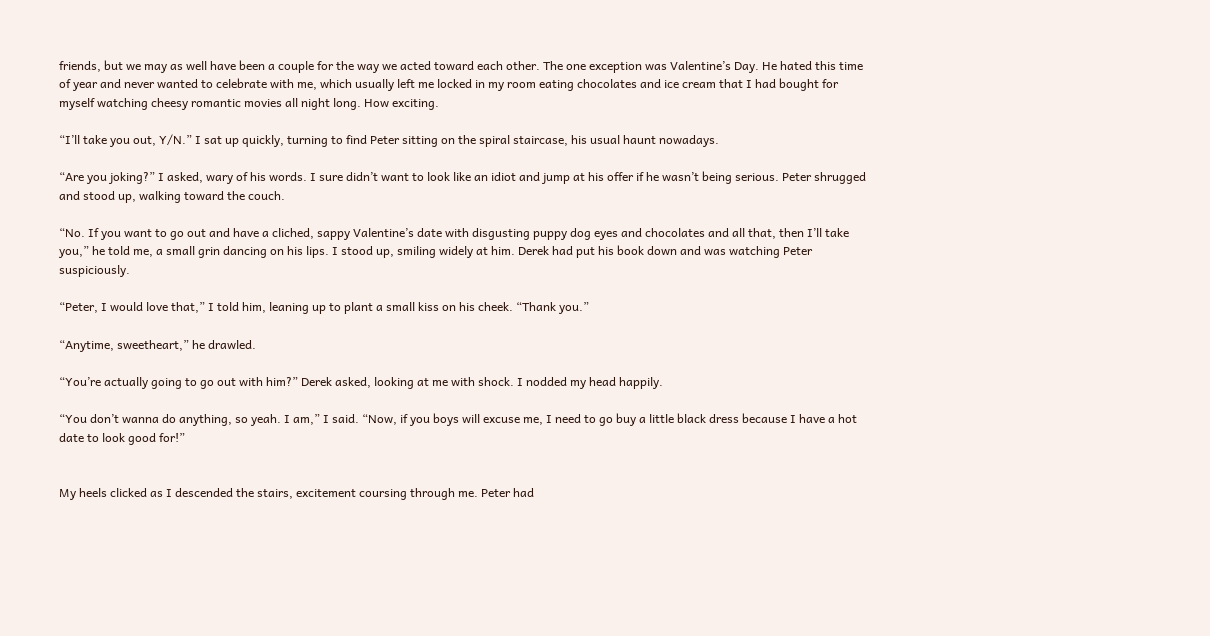friends, but we may as well have been a couple for the way we acted toward each other. The one exception was Valentine’s Day. He hated this time of year and never wanted to celebrate with me, which usually left me locked in my room eating chocolates and ice cream that I had bought for myself watching cheesy romantic movies all night long. How exciting.

“I’ll take you out, Y/N.” I sat up quickly, turning to find Peter sitting on the spiral staircase, his usual haunt nowadays.

“Are you joking?” I asked, wary of his words. I sure didn’t want to look like an idiot and jump at his offer if he wasn’t being serious. Peter shrugged and stood up, walking toward the couch.

“No. If you want to go out and have a cliched, sappy Valentine’s date with disgusting puppy dog eyes and chocolates and all that, then I’ll take you,” he told me, a small grin dancing on his lips. I stood up, smiling widely at him. Derek had put his book down and was watching Peter suspiciously.

“Peter, I would love that,” I told him, leaning up to plant a small kiss on his cheek. “Thank you.”

“Anytime, sweetheart,” he drawled.

“You’re actually going to go out with him?” Derek asked, looking at me with shock. I nodded my head happily.

“You don’t wanna do anything, so yeah. I am,” I said. “Now, if you boys will excuse me, I need to go buy a little black dress because I have a hot date to look good for!”


My heels clicked as I descended the stairs, excitement coursing through me. Peter had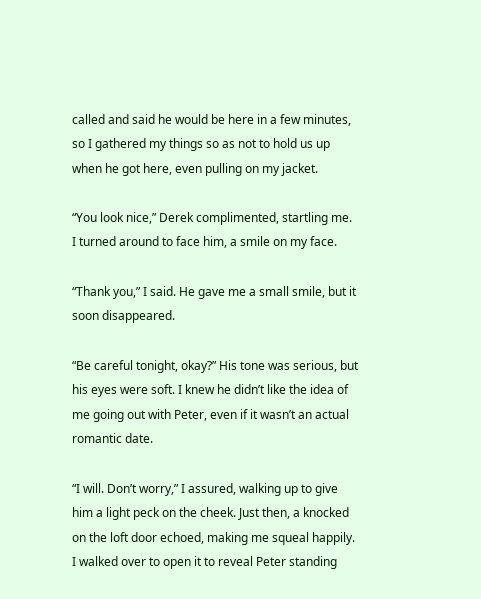called and said he would be here in a few minutes, so I gathered my things so as not to hold us up when he got here, even pulling on my jacket.

“You look nice,” Derek complimented, startling me. I turned around to face him, a smile on my face.

“Thank you,” I said. He gave me a small smile, but it soon disappeared.

“Be careful tonight, okay?” His tone was serious, but his eyes were soft. I knew he didn’t like the idea of me going out with Peter, even if it wasn’t an actual romantic date.

“I will. Don’t worry,” I assured, walking up to give him a light peck on the cheek. Just then, a knocked on the loft door echoed, making me squeal happily. I walked over to open it to reveal Peter standing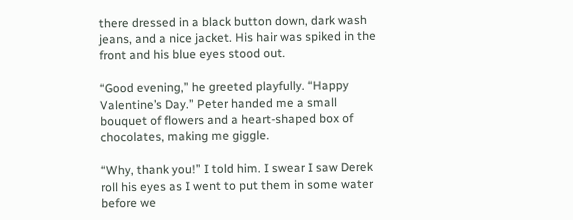there dressed in a black button down, dark wash jeans, and a nice jacket. His hair was spiked in the front and his blue eyes stood out.

“Good evening,” he greeted playfully. “Happy Valentine’s Day.” Peter handed me a small bouquet of flowers and a heart-shaped box of chocolates, making me giggle.

“Why, thank you!” I told him. I swear I saw Derek roll his eyes as I went to put them in some water before we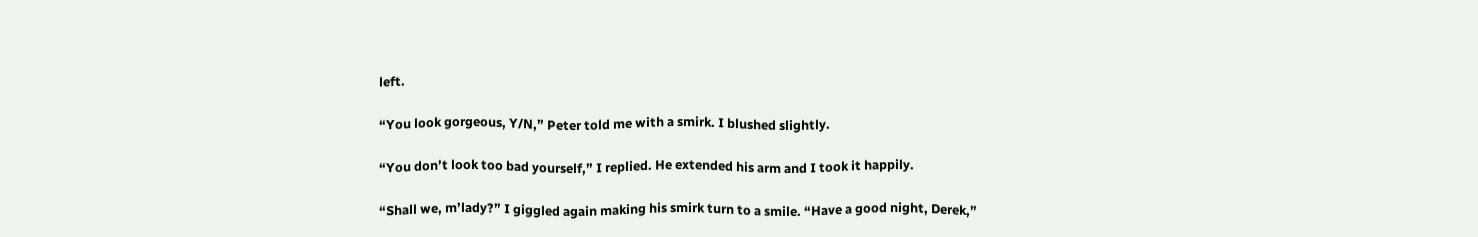left.

“You look gorgeous, Y/N,” Peter told me with a smirk. I blushed slightly.

“You don’t look too bad yourself,” I replied. He extended his arm and I took it happily.

“Shall we, m’lady?” I giggled again making his smirk turn to a smile. “Have a good night, Derek,”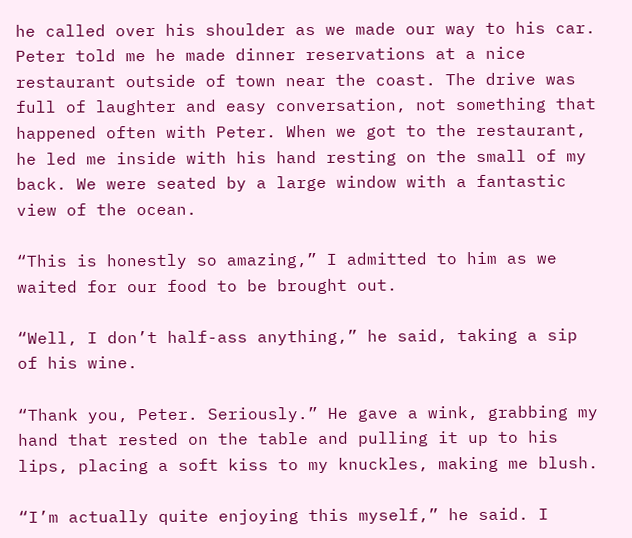he called over his shoulder as we made our way to his car. Peter told me he made dinner reservations at a nice restaurant outside of town near the coast. The drive was full of laughter and easy conversation, not something that happened often with Peter. When we got to the restaurant, he led me inside with his hand resting on the small of my back. We were seated by a large window with a fantastic view of the ocean.

“This is honestly so amazing,” I admitted to him as we waited for our food to be brought out.

“Well, I don’t half-ass anything,” he said, taking a sip of his wine.

“Thank you, Peter. Seriously.” He gave a wink, grabbing my hand that rested on the table and pulling it up to his lips, placing a soft kiss to my knuckles, making me blush.

“I’m actually quite enjoying this myself,” he said. I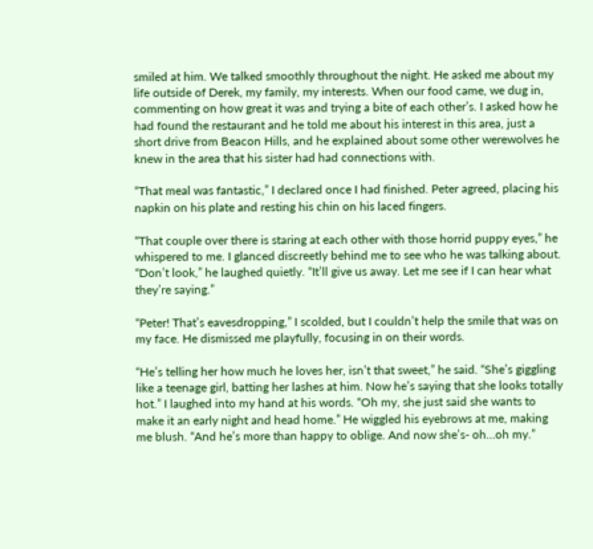smiled at him. We talked smoothly throughout the night. He asked me about my life outside of Derek, my family, my interests. When our food came, we dug in, commenting on how great it was and trying a bite of each other’s. I asked how he had found the restaurant and he told me about his interest in this area, just a short drive from Beacon Hills, and he explained about some other werewolves he knew in the area that his sister had had connections with.

“That meal was fantastic,” I declared once I had finished. Peter agreed, placing his napkin on his plate and resting his chin on his laced fingers.

“That couple over there is staring at each other with those horrid puppy eyes,” he whispered to me. I glanced discreetly behind me to see who he was talking about. “Don’t look,” he laughed quietly. “It’ll give us away. Let me see if I can hear what they’re saying.”

“Peter! That’s eavesdropping,” I scolded, but I couldn’t help the smile that was on my face. He dismissed me playfully, focusing in on their words.

“He’s telling her how much he loves her, isn’t that sweet,” he said. “She’s giggling like a teenage girl, batting her lashes at him. Now he’s saying that she looks totally hot.” I laughed into my hand at his words. “Oh my, she just said she wants to make it an early night and head home.” He wiggled his eyebrows at me, making me blush. “And he’s more than happy to oblige. And now she’s- oh…oh my.”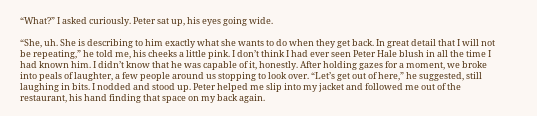“What?” I asked curiously. Peter sat up, his eyes going wide.

“She, uh. She is describing to him exactly what she wants to do when they get back. In great detail that I will not be repeating,” he told me, his cheeks a little pink. I don’t think I had ever seen Peter Hale blush in all the time I had known him. I didn’t know that he was capable of it, honestly. After holding gazes for a moment, we broke into peals of laughter, a few people around us stopping to look over. “Let’s get out of here,” he suggested, still laughing in bits. I nodded and stood up. Peter helped me slip into my jacket and followed me out of the restaurant, his hand finding that space on my back again.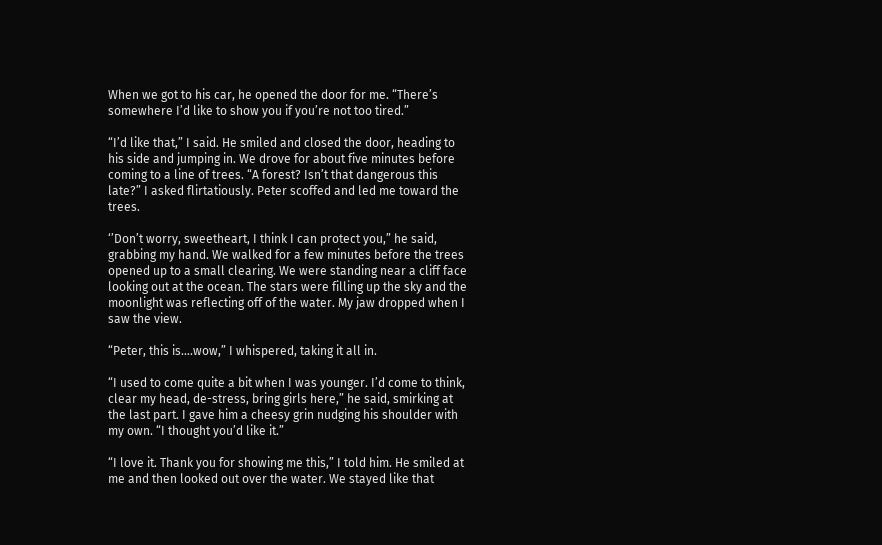When we got to his car, he opened the door for me. “There’s somewhere I’d like to show you if you’re not too tired.”

“I’d like that,” I said. He smiled and closed the door, heading to his side and jumping in. We drove for about five minutes before coming to a line of trees. “A forest? Isn’t that dangerous this late?” I asked flirtatiously. Peter scoffed and led me toward the trees.

‘’Don’t worry, sweetheart, I think I can protect you,” he said, grabbing my hand. We walked for a few minutes before the trees opened up to a small clearing. We were standing near a cliff face looking out at the ocean. The stars were filling up the sky and the moonlight was reflecting off of the water. My jaw dropped when I saw the view.

“Peter, this is….wow,” I whispered, taking it all in.

“I used to come quite a bit when I was younger. I’d come to think, clear my head, de-stress, bring girls here,” he said, smirking at the last part. I gave him a cheesy grin nudging his shoulder with my own. “I thought you’d like it.”

“I love it. Thank you for showing me this,” I told him. He smiled at me and then looked out over the water. We stayed like that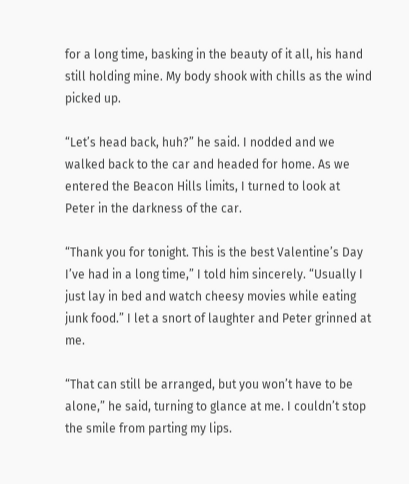for a long time, basking in the beauty of it all, his hand still holding mine. My body shook with chills as the wind picked up.

“Let’s head back, huh?” he said. I nodded and we walked back to the car and headed for home. As we entered the Beacon Hills limits, I turned to look at Peter in the darkness of the car.

“Thank you for tonight. This is the best Valentine’s Day I’ve had in a long time,” I told him sincerely. “Usually I just lay in bed and watch cheesy movies while eating junk food.” I let a snort of laughter and Peter grinned at me.

“That can still be arranged, but you won’t have to be alone,” he said, turning to glance at me. I couldn’t stop the smile from parting my lips.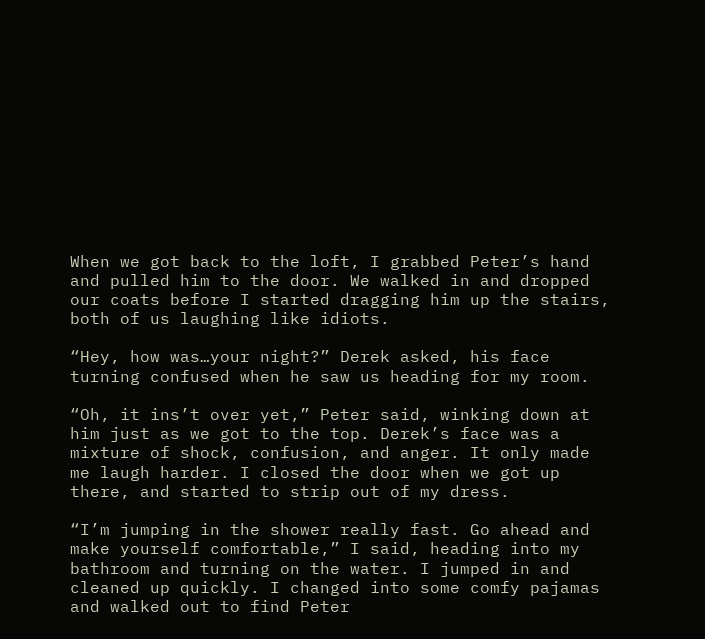When we got back to the loft, I grabbed Peter’s hand and pulled him to the door. We walked in and dropped our coats before I started dragging him up the stairs, both of us laughing like idiots.

“Hey, how was…your night?” Derek asked, his face turning confused when he saw us heading for my room.

“Oh, it ins’t over yet,” Peter said, winking down at him just as we got to the top. Derek’s face was a mixture of shock, confusion, and anger. It only made me laugh harder. I closed the door when we got up there, and started to strip out of my dress.

“I’m jumping in the shower really fast. Go ahead and make yourself comfortable,” I said, heading into my bathroom and turning on the water. I jumped in and cleaned up quickly. I changed into some comfy pajamas and walked out to find Peter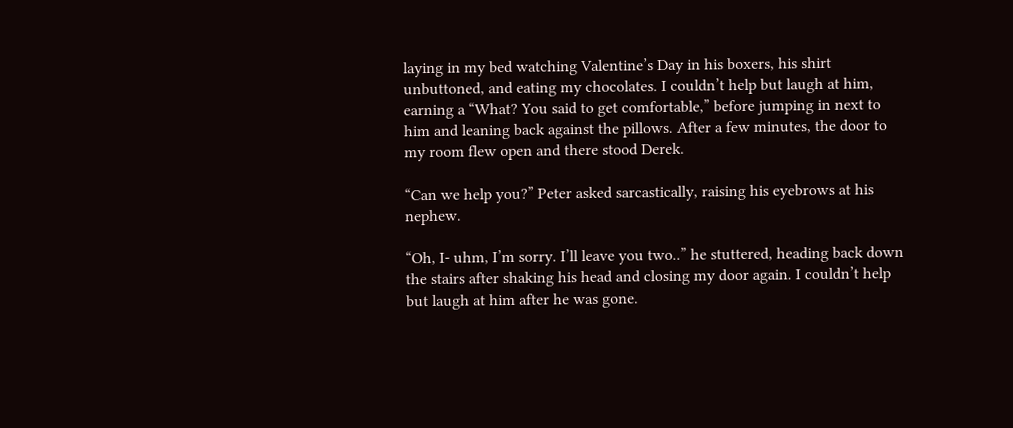laying in my bed watching Valentine’s Day in his boxers, his shirt unbuttoned, and eating my chocolates. I couldn’t help but laugh at him, earning a “What? You said to get comfortable,” before jumping in next to him and leaning back against the pillows. After a few minutes, the door to my room flew open and there stood Derek.

“Can we help you?” Peter asked sarcastically, raising his eyebrows at his nephew.

“Oh, I- uhm, I’m sorry. I’ll leave you two..” he stuttered, heading back down the stairs after shaking his head and closing my door again. I couldn’t help but laugh at him after he was gone.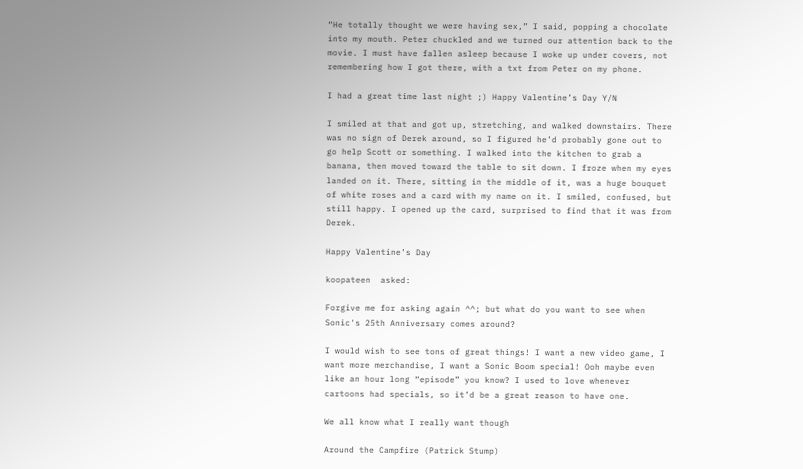“He totally thought we were having sex,” I said, popping a chocolate into my mouth. Peter chuckled and we turned our attention back to the movie. I must have fallen asleep because I woke up under covers, not remembering how I got there, with a txt from Peter on my phone.

I had a great time last night ;) Happy Valentine’s Day Y/N

I smiled at that and got up, stretching, and walked downstairs. There was no sign of Derek around, so I figured he’d probably gone out to go help Scott or something. I walked into the kitchen to grab a banana, then moved toward the table to sit down. I froze when my eyes landed on it. There, sitting in the middle of it, was a huge bouquet of white roses and a card with my name on it. I smiled, confused, but still happy. I opened up the card, surprised to find that it was from Derek.

Happy Valentine’s Day

koopateen  asked:

Forgive me for asking again ^^; but what do you want to see when Sonic's 25th Anniversary comes around?

I would wish to see tons of great things! I want a new video game, I want more merchandise, I want a Sonic Boom special! Ooh maybe even like an hour long “episode” you know? I used to love whenever cartoons had specials, so it’d be a great reason to have one.

We all know what I really want though

Around the Campfire (Patrick Stump)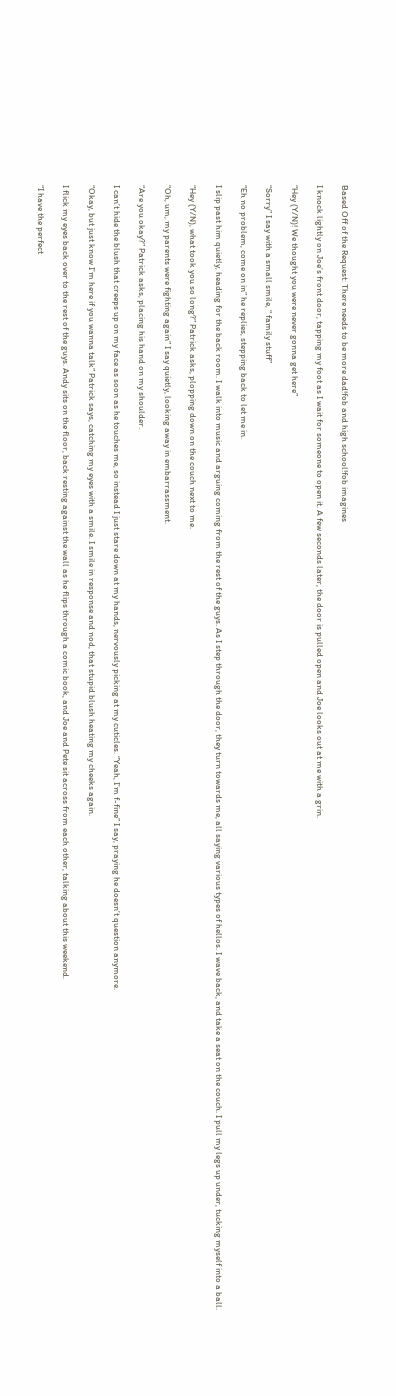Based Off of the Request: There needs to be more dad!fob and high school!fob imagines

I knock lightly on Joe’s front door, tapping my foot as I wait for someone to open it. A few seconds later, the door is pulled open and Joe looks out at me with a grin.

“Hey (Y/N)! We thought you were never gonna get here”

“Sorry” I say with a small smile, “ family stuff”

“Eh no problem, come on in” he replies, stepping back to let me in.

I slip past him quietly, heading for the back room. I walk into music and arguing coming from the rest of the guys. As I step through the door, they turn towards me, all saying various types of hellos. I wave back, and take a seat on the couch. I pull my legs up under, tucking myself into a ball.

“Hey (Y/N), what took you so long?” Patrick asks, plopping down on the couch next to me.

“Oh, um, my parents were fighting again” I say quietly, looking away in embarrassment.

“Are you okay?” Patrick asks, placing his hand on my shoulder.

I can’t hide the blush that creeps up on my face as soon as he touches me, so instead I just stare down at my hands, nervously picking at my cuticles. “Yeah, I’m f-fine” I say, praying he doesn’t question anymore.

“Okay, but just know I’m here if you wanna talk” Patrick says, catching my eyes with a smile. I smile in response and nod, that stupid blush heating my cheeks again.

I flick my eyes back over to the rest of the guys. Andy sits on the floor, back resting against the wall as he flips through a comic book, and Joe and Pete sit across from each other, talking about this weekend.

“I have the perfect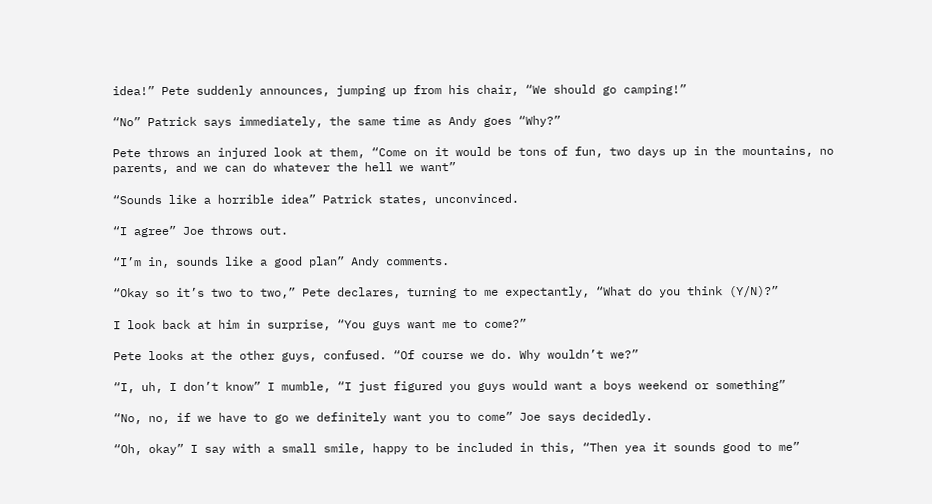idea!” Pete suddenly announces, jumping up from his chair, “We should go camping!”

“No” Patrick says immediately, the same time as Andy goes “Why?”

Pete throws an injured look at them, “Come on it would be tons of fun, two days up in the mountains, no parents, and we can do whatever the hell we want”

“Sounds like a horrible idea” Patrick states, unconvinced.

“I agree” Joe throws out.

“I’m in, sounds like a good plan” Andy comments.

“Okay so it’s two to two,” Pete declares, turning to me expectantly, “What do you think (Y/N)?”

I look back at him in surprise, “You guys want me to come?”

Pete looks at the other guys, confused. “Of course we do. Why wouldn’t we?”

“I, uh, I don’t know” I mumble, “I just figured you guys would want a boys weekend or something”

“No, no, if we have to go we definitely want you to come” Joe says decidedly.

“Oh, okay” I say with a small smile, happy to be included in this, “Then yea it sounds good to me”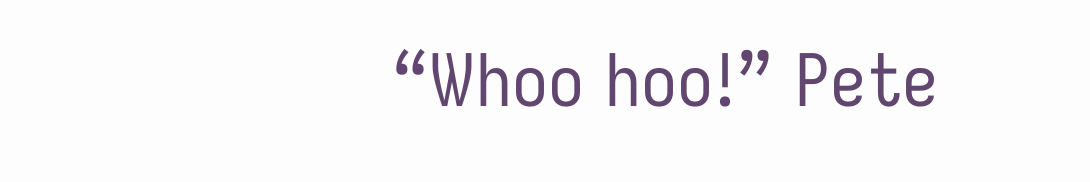“Whoo hoo!” Pete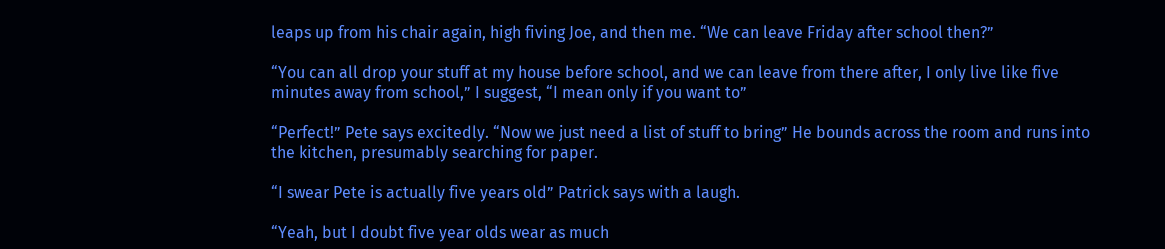leaps up from his chair again, high fiving Joe, and then me. “We can leave Friday after school then?”

“You can all drop your stuff at my house before school, and we can leave from there after, I only live like five minutes away from school,” I suggest, “I mean only if you want to”

“Perfect!” Pete says excitedly. “Now we just need a list of stuff to bring” He bounds across the room and runs into the kitchen, presumably searching for paper.

“I swear Pete is actually five years old” Patrick says with a laugh.

“Yeah, but I doubt five year olds wear as much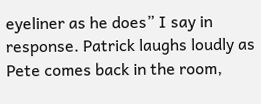eyeliner as he does” I say in response. Patrick laughs loudly as Pete comes back in the room,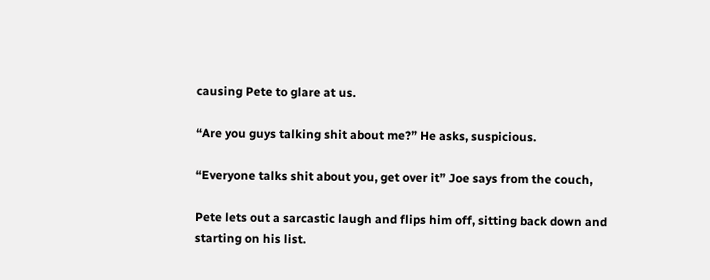causing Pete to glare at us.

“Are you guys talking shit about me?” He asks, suspicious.

“Everyone talks shit about you, get over it” Joe says from the couch,

Pete lets out a sarcastic laugh and flips him off, sitting back down and starting on his list.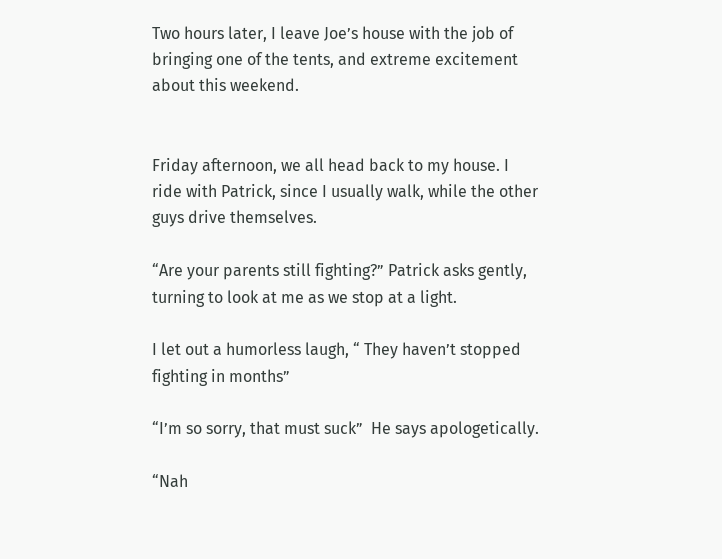Two hours later, I leave Joe’s house with the job of bringing one of the tents, and extreme excitement about this weekend.


Friday afternoon, we all head back to my house. I ride with Patrick, since I usually walk, while the other guys drive themselves.

“Are your parents still fighting?” Patrick asks gently, turning to look at me as we stop at a light.

I let out a humorless laugh, “ They haven’t stopped fighting in months”

“I’m so sorry, that must suck”  He says apologetically.

“Nah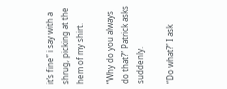it’s fine” i say with a shrug, picking at the hem of my shirt.

“Why do you always do that?” Patrick asks suddenly.

“Do what?” I ask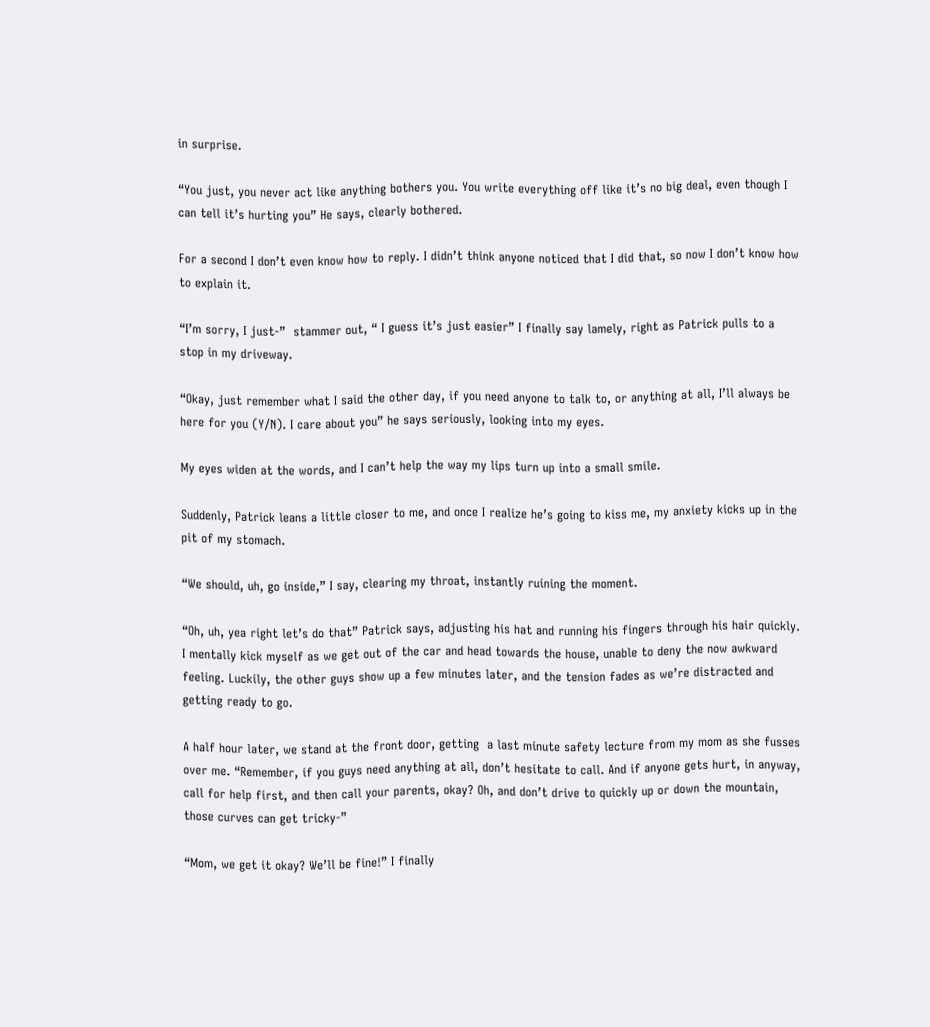in surprise.

“You just, you never act like anything bothers you. You write everything off like it’s no big deal, even though I can tell it’s hurting you” He says, clearly bothered.

For a second I don’t even know how to reply. I didn’t think anyone noticed that I did that, so now I don’t know how to explain it.

“I’m sorry, I just-”  stammer out, “ I guess it’s just easier” I finally say lamely, right as Patrick pulls to a stop in my driveway.

“Okay, just remember what I said the other day, if you need anyone to talk to, or anything at all, I’ll always be here for you (Y/N). I care about you” he says seriously, looking into my eyes.

My eyes widen at the words, and I can’t help the way my lips turn up into a small smile.

Suddenly, Patrick leans a little closer to me, and once I realize he’s going to kiss me, my anxiety kicks up in the pit of my stomach.

“We should, uh, go inside,” I say, clearing my throat, instantly ruining the moment.

“Oh, uh, yea right let’s do that” Patrick says, adjusting his hat and running his fingers through his hair quickly. I mentally kick myself as we get out of the car and head towards the house, unable to deny the now awkward feeling. Luckily, the other guys show up a few minutes later, and the tension fades as we’re distracted and getting ready to go.

A half hour later, we stand at the front door, getting  a last minute safety lecture from my mom as she fusses over me. “Remember, if you guys need anything at all, don’t hesitate to call. And if anyone gets hurt, in anyway, call for help first, and then call your parents, okay? Oh, and don’t drive to quickly up or down the mountain, those curves can get tricky-”

“Mom, we get it okay? We’ll be fine!” I finally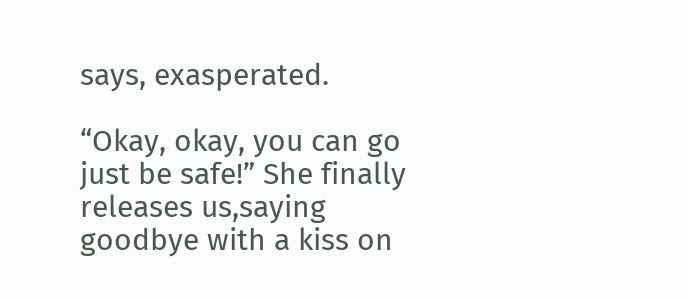says, exasperated.

“Okay, okay, you can go just be safe!” She finally releases us,saying goodbye with a kiss on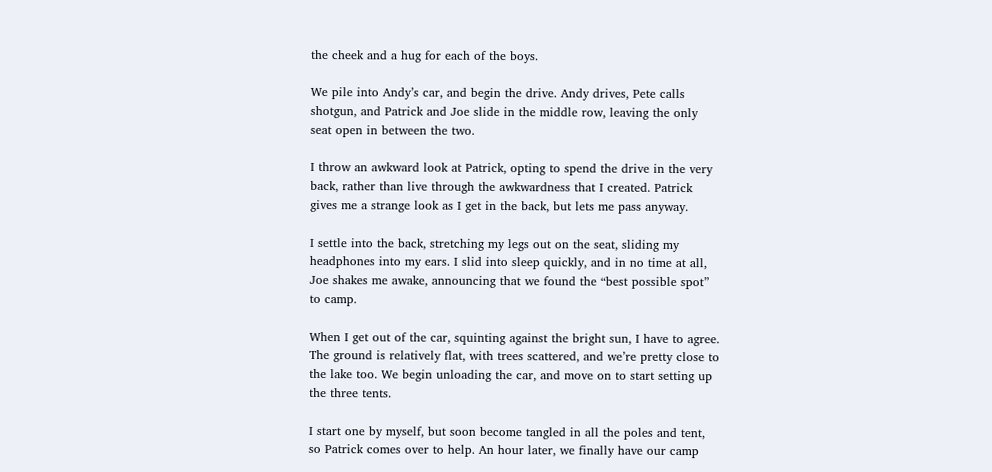the cheek and a hug for each of the boys.

We pile into Andy’s car, and begin the drive. Andy drives, Pete calls shotgun, and Patrick and Joe slide in the middle row, leaving the only seat open in between the two.

I throw an awkward look at Patrick, opting to spend the drive in the very back, rather than live through the awkwardness that I created. Patrick gives me a strange look as I get in the back, but lets me pass anyway.

I settle into the back, stretching my legs out on the seat, sliding my headphones into my ears. I slid into sleep quickly, and in no time at all, Joe shakes me awake, announcing that we found the “best possible spot” to camp.

When I get out of the car, squinting against the bright sun, I have to agree. The ground is relatively flat, with trees scattered, and we’re pretty close to the lake too. We begin unloading the car, and move on to start setting up the three tents.

I start one by myself, but soon become tangled in all the poles and tent, so Patrick comes over to help. An hour later, we finally have our camp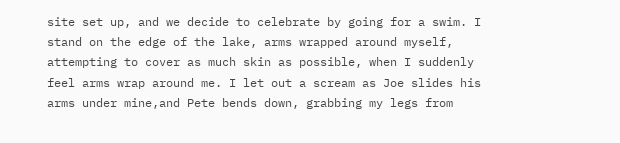site set up, and we decide to celebrate by going for a swim. I stand on the edge of the lake, arms wrapped around myself, attempting to cover as much skin as possible, when I suddenly feel arms wrap around me. I let out a scream as Joe slides his arms under mine,and Pete bends down, grabbing my legs from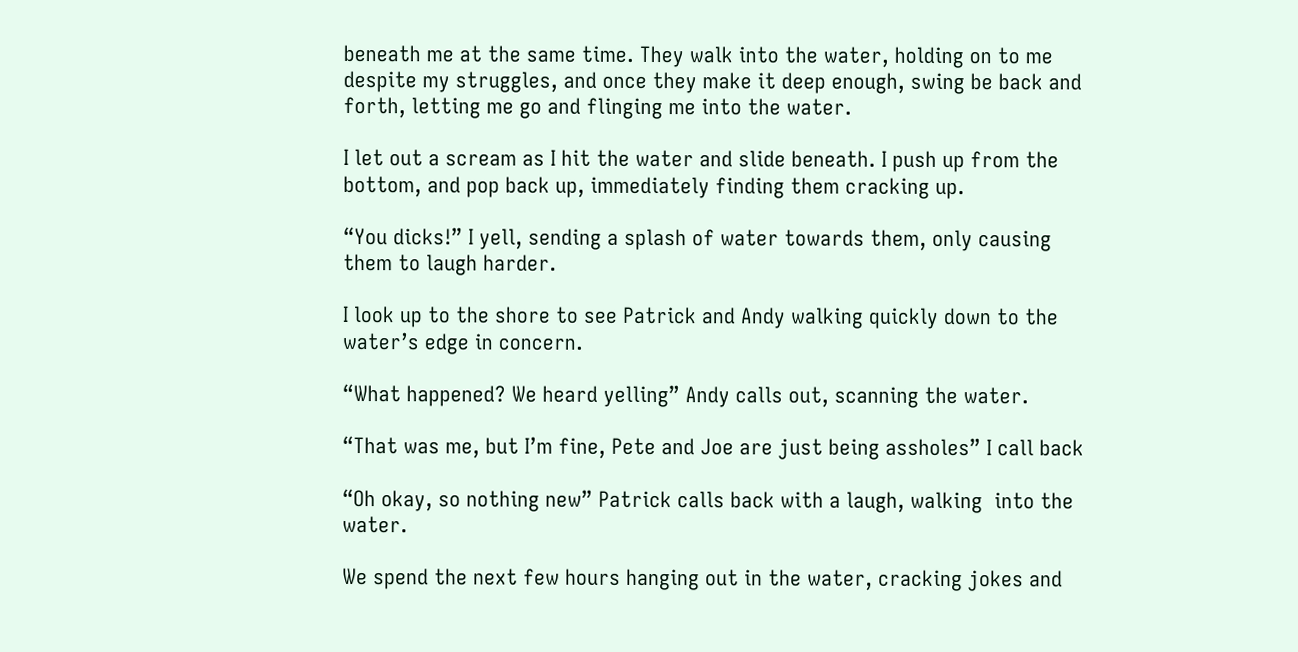beneath me at the same time. They walk into the water, holding on to me despite my struggles, and once they make it deep enough, swing be back and forth, letting me go and flinging me into the water.

I let out a scream as I hit the water and slide beneath. I push up from the bottom, and pop back up, immediately finding them cracking up.

“You dicks!” I yell, sending a splash of water towards them, only causing them to laugh harder.

I look up to the shore to see Patrick and Andy walking quickly down to the water’s edge in concern.

“What happened? We heard yelling” Andy calls out, scanning the water.

“That was me, but I’m fine, Pete and Joe are just being assholes” I call back

“Oh okay, so nothing new” Patrick calls back with a laugh, walking  into the water.

We spend the next few hours hanging out in the water, cracking jokes and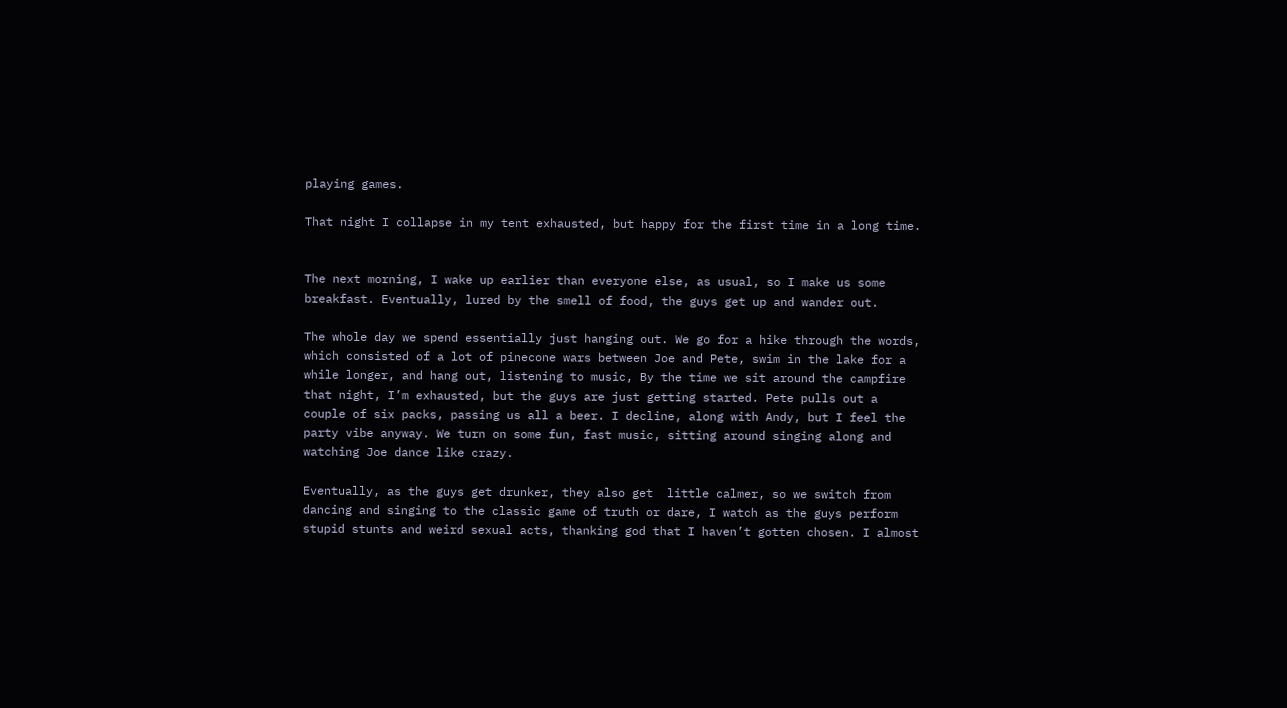playing games.

That night I collapse in my tent exhausted, but happy for the first time in a long time.


The next morning, I wake up earlier than everyone else, as usual, so I make us some breakfast. Eventually, lured by the smell of food, the guys get up and wander out.

The whole day we spend essentially just hanging out. We go for a hike through the words, which consisted of a lot of pinecone wars between Joe and Pete, swim in the lake for a while longer, and hang out, listening to music, By the time we sit around the campfire that night, I’m exhausted, but the guys are just getting started. Pete pulls out a couple of six packs, passing us all a beer. I decline, along with Andy, but I feel the party vibe anyway. We turn on some fun, fast music, sitting around singing along and watching Joe dance like crazy.

Eventually, as the guys get drunker, they also get  little calmer, so we switch from dancing and singing to the classic game of truth or dare, I watch as the guys perform stupid stunts and weird sexual acts, thanking god that I haven’t gotten chosen. I almost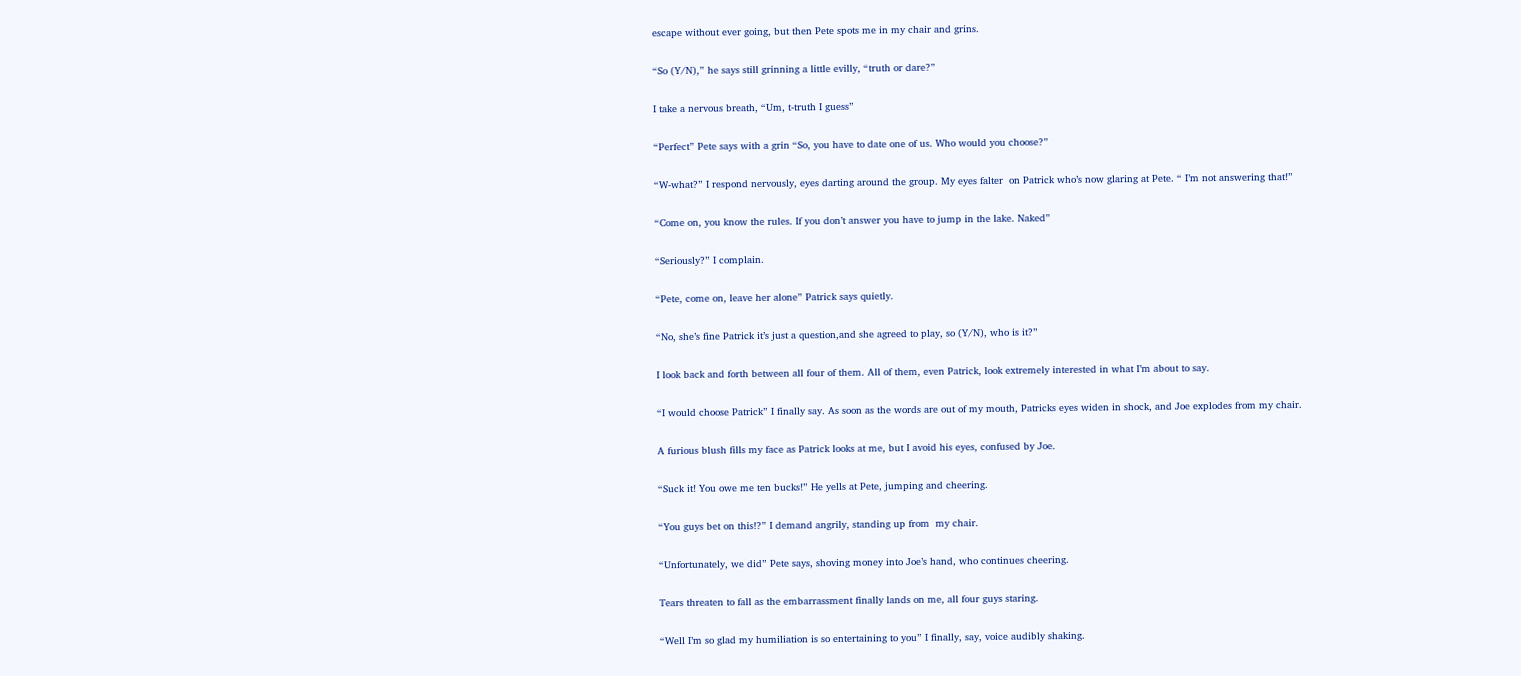escape without ever going, but then Pete spots me in my chair and grins.

“So (Y/N),” he says still grinning a little evilly, “truth or dare?”

I take a nervous breath, “Um, t-truth I guess”

“Perfect” Pete says with a grin “So, you have to date one of us. Who would you choose?”

“W-what?” I respond nervously, eyes darting around the group. My eyes falter  on Patrick who’s now glaring at Pete. “ I’m not answering that!”

“Come on, you know the rules. If you don’t answer you have to jump in the lake. Naked”

“Seriously?” I complain.

“Pete, come on, leave her alone” Patrick says quietly.

“No, she’s fine Patrick it’s just a question,and she agreed to play, so (Y/N), who is it?”

I look back and forth between all four of them. All of them, even Patrick, look extremely interested in what I’m about to say.

“I would choose Patrick” I finally say. As soon as the words are out of my mouth, Patricks eyes widen in shock, and Joe explodes from my chair.

A furious blush fills my face as Patrick looks at me, but I avoid his eyes, confused by Joe.

“Suck it! You owe me ten bucks!” He yells at Pete, jumping and cheering.

“You guys bet on this!?” I demand angrily, standing up from  my chair.

“Unfortunately, we did” Pete says, shoving money into Joe’s hand, who continues cheering.

Tears threaten to fall as the embarrassment finally lands on me, all four guys staring.

“Well I’m so glad my humiliation is so entertaining to you” I finally, say, voice audibly shaking.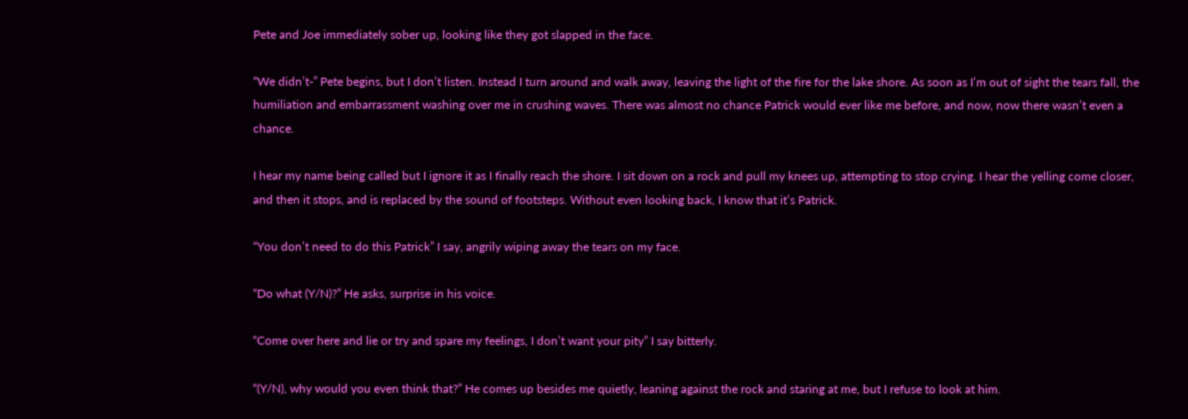Pete and Joe immediately sober up, looking like they got slapped in the face.

“We didn’t-” Pete begins, but I don’t listen. Instead I turn around and walk away, leaving the light of the fire for the lake shore. As soon as I’m out of sight the tears fall, the humiliation and embarrassment washing over me in crushing waves. There was almost no chance Patrick would ever like me before, and now, now there wasn’t even a chance.

I hear my name being called but I ignore it as I finally reach the shore. I sit down on a rock and pull my knees up, attempting to stop crying. I hear the yelling come closer, and then it stops, and is replaced by the sound of footsteps. Without even looking back, I know that it’s Patrick.

“You don’t need to do this Patrick” I say, angrily wiping away the tears on my face.

“Do what (Y/N)?” He asks, surprise in his voice.

“Come over here and lie or try and spare my feelings, I don’t want your pity” I say bitterly.

“(Y/N), why would you even think that?” He comes up besides me quietly, leaning against the rock and staring at me, but I refuse to look at him.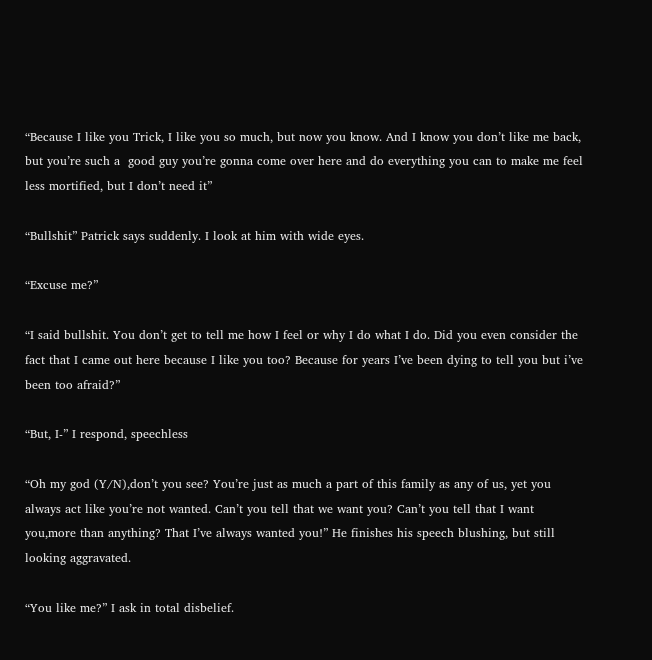“Because I like you Trick, I like you so much, but now you know. And I know you don’t like me back, but you’re such a  good guy you’re gonna come over here and do everything you can to make me feel less mortified, but I don’t need it”

“Bullshit” Patrick says suddenly. I look at him with wide eyes.

“Excuse me?”

“I said bullshit. You don’t get to tell me how I feel or why I do what I do. Did you even consider the fact that I came out here because I like you too? Because for years I’ve been dying to tell you but i’ve been too afraid?”

“But, I-” I respond, speechless

“Oh my god (Y/N),don’t you see? You’re just as much a part of this family as any of us, yet you always act like you’re not wanted. Can’t you tell that we want you? Can’t you tell that I want you,more than anything? That I’ve always wanted you!” He finishes his speech blushing, but still looking aggravated.

“You like me?” I ask in total disbelief.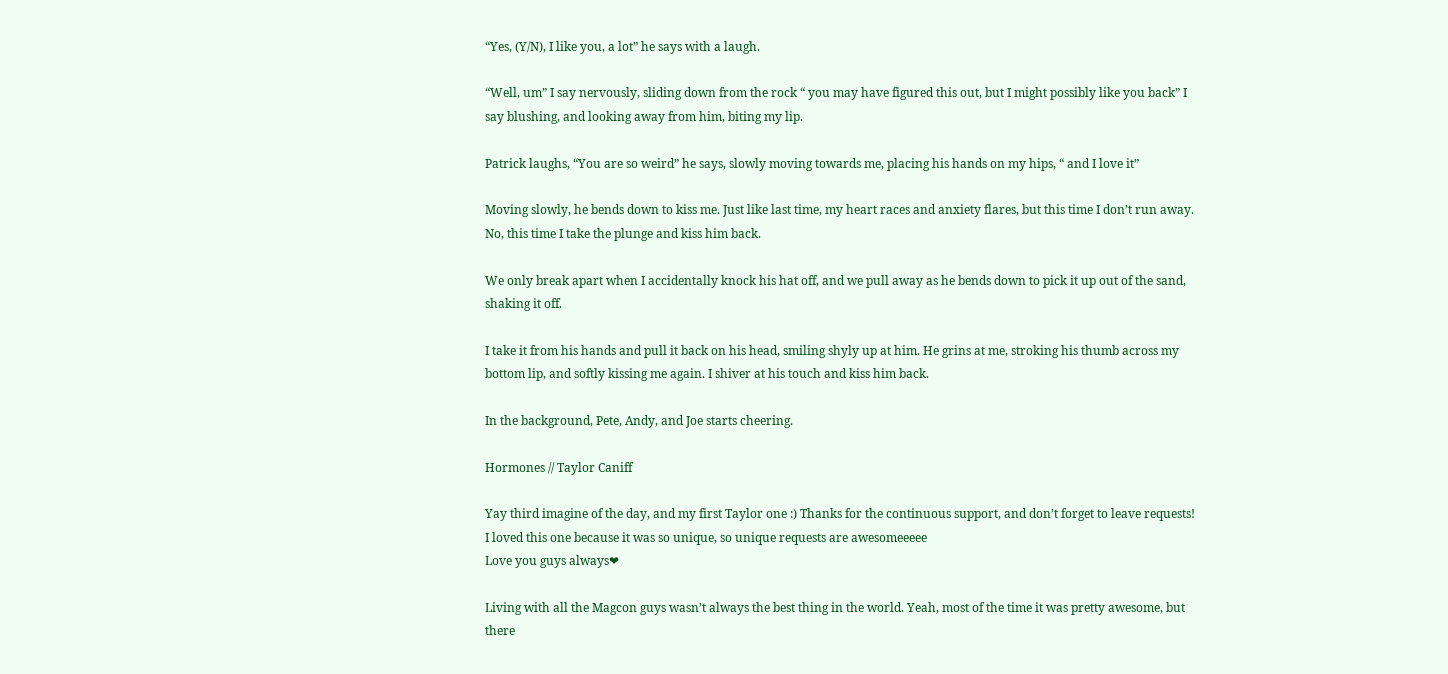“Yes, (Y/N), I like you, a lot” he says with a laugh.

“Well, um” I say nervously, sliding down from the rock “ you may have figured this out, but I might possibly like you back” I say blushing, and looking away from him, biting my lip.

Patrick laughs, “You are so weird” he says, slowly moving towards me, placing his hands on my hips, “ and I love it”

Moving slowly, he bends down to kiss me. Just like last time, my heart races and anxiety flares, but this time I don’t run away. No, this time I take the plunge and kiss him back.

We only break apart when I accidentally knock his hat off, and we pull away as he bends down to pick it up out of the sand, shaking it off.

I take it from his hands and pull it back on his head, smiling shyly up at him. He grins at me, stroking his thumb across my bottom lip, and softly kissing me again. I shiver at his touch and kiss him back.

In the background, Pete, Andy, and Joe starts cheering.

Hormones // Taylor Caniff

Yay third imagine of the day, and my first Taylor one :) Thanks for the continuous support, and don’t forget to leave requests! I loved this one because it was so unique, so unique requests are awesomeeeee
Love you guys always❤

Living with all the Magcon guys wasn’t always the best thing in the world. Yeah, most of the time it was pretty awesome, but there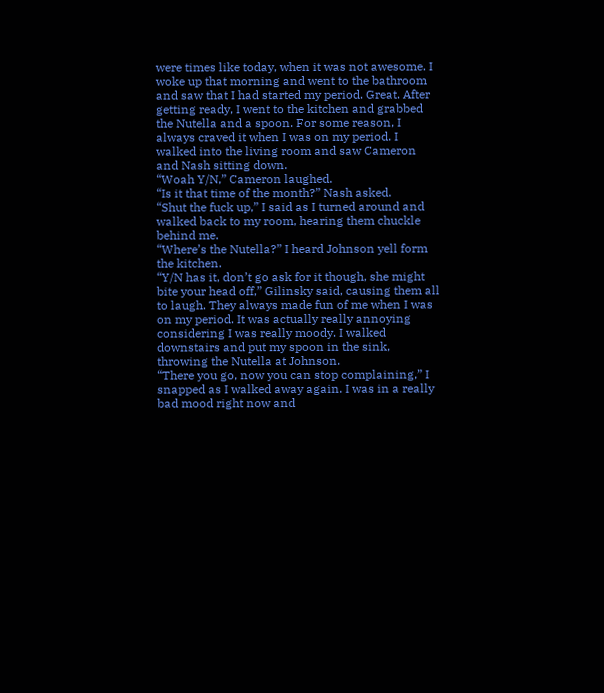were times like today, when it was not awesome. I woke up that morning and went to the bathroom and saw that I had started my period. Great. After getting ready, I went to the kitchen and grabbed the Nutella and a spoon. For some reason, I always craved it when I was on my period. I walked into the living room and saw Cameron and Nash sitting down.
“Woah Y/N,” Cameron laughed.
“Is it that time of the month?” Nash asked.
“Shut the fuck up,” I said as I turned around and walked back to my room, hearing them chuckle behind me.
“Where’s the Nutella?” I heard Johnson yell form the kitchen.
“Y/N has it, don’t go ask for it though, she might bite your head off,” Gilinsky said, causing them all to laugh. They always made fun of me when I was on my period. It was actually really annoying considering I was really moody. I walked downstairs and put my spoon in the sink, throwing the Nutella at Johnson.
“There you go, now you can stop complaining,” I snapped as I walked away again. I was in a really bad mood right now and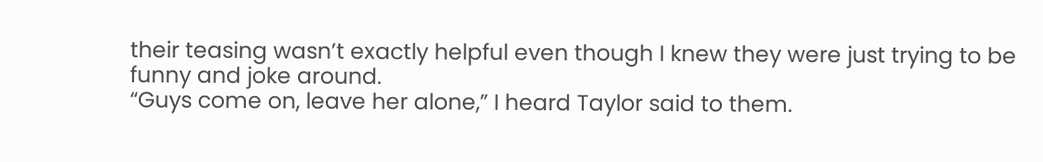their teasing wasn’t exactly helpful even though I knew they were just trying to be funny and joke around.
“Guys come on, leave her alone,” I heard Taylor said to them.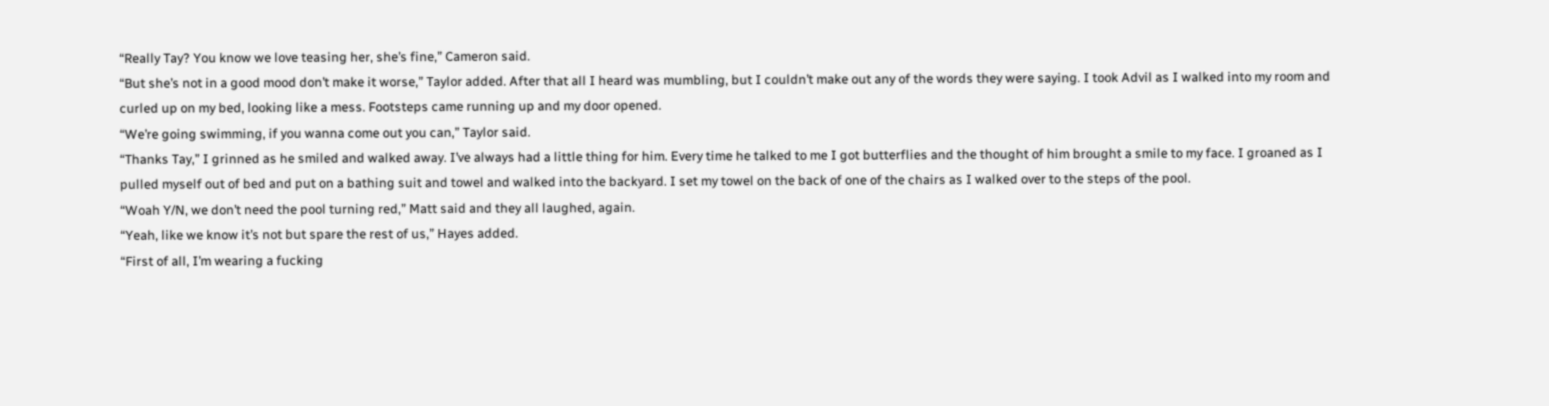“Really Tay? You know we love teasing her, she’s fine,” Cameron said.
“But she’s not in a good mood don’t make it worse,” Taylor added. After that all I heard was mumbling, but I couldn’t make out any of the words they were saying. I took Advil as I walked into my room and curled up on my bed, looking like a mess. Footsteps came running up and my door opened.
“We’re going swimming, if you wanna come out you can,” Taylor said.
“Thanks Tay,” I grinned as he smiled and walked away. I’ve always had a little thing for him. Every time he talked to me I got butterflies and the thought of him brought a smile to my face. I groaned as I pulled myself out of bed and put on a bathing suit and towel and walked into the backyard. I set my towel on the back of one of the chairs as I walked over to the steps of the pool.
“Woah Y/N, we don’t need the pool turning red,” Matt said and they all laughed, again.
“Yeah, like we know it’s not but spare the rest of us,” Hayes added.
“First of all, I’m wearing a fucking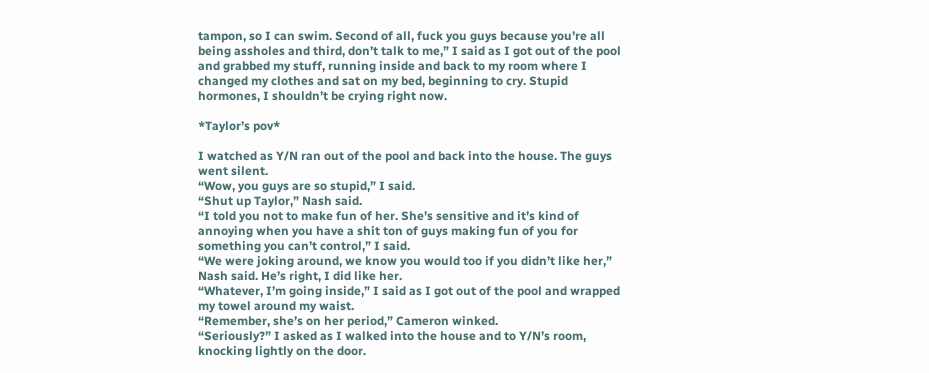tampon, so I can swim. Second of all, fuck you guys because you’re all being assholes and third, don’t talk to me,” I said as I got out of the pool and grabbed my stuff, running inside and back to my room where I changed my clothes and sat on my bed, beginning to cry. Stupid hormones, I shouldn’t be crying right now.

*Taylor’s pov*

I watched as Y/N ran out of the pool and back into the house. The guys went silent.
“Wow, you guys are so stupid,” I said.
“Shut up Taylor,” Nash said.
“I told you not to make fun of her. She’s sensitive and it’s kind of annoying when you have a shit ton of guys making fun of you for something you can’t control,” I said.
“We were joking around, we know you would too if you didn’t like her,” Nash said. He’s right, I did like her.
“Whatever, I’m going inside,” I said as I got out of the pool and wrapped my towel around my waist.
“Remember, she’s on her period,” Cameron winked.
“Seriously?” I asked as I walked into the house and to Y/N’s room, knocking lightly on the door.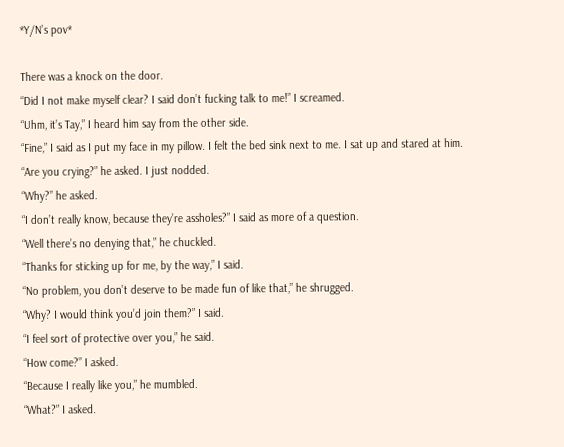*Y/N’s pov*

There was a knock on the door.
“Did I not make myself clear? I said don’t fucking talk to me!” I screamed.
“Uhm, it’s Tay,” I heard him say from the other side.
“Fine,” I said as I put my face in my pillow. I felt the bed sink next to me. I sat up and stared at him.
“Are you crying?” he asked. I just nodded.
“Why?” he asked.
“I don’t really know, because they’re assholes?” I said as more of a question.
“Well there’s no denying that,” he chuckled.
“Thanks for sticking up for me, by the way,” I said.
“No problem, you don’t deserve to be made fun of like that,” he shrugged.
“Why? I would think you’d join them?” I said.
“I feel sort of protective over you,” he said.
“How come?” I asked.
“Because I really like you,” he mumbled.
“What?” I asked.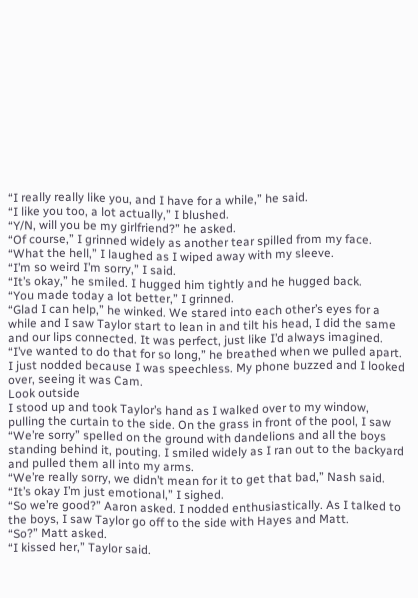“I really really like you, and I have for a while,” he said.
“I like you too, a lot actually,” I blushed.
“Y/N, will you be my girlfriend?” he asked.
“Of course,” I grinned widely as another tear spilled from my face.
“What the hell,” I laughed as I wiped away with my sleeve.
“I’m so weird I’m sorry,” I said.
“It’s okay,” he smiled. I hugged him tightly and he hugged back.
“You made today a lot better,” I grinned.
“Glad I can help,” he winked. We stared into each other’s eyes for a while and I saw Taylor start to lean in and tilt his head, I did the same and our lips connected. It was perfect, just like I’d always imagined.
“I’ve wanted to do that for so long,” he breathed when we pulled apart. I just nodded because I was speechless. My phone buzzed and I looked over, seeing it was Cam.
Look outside
I stood up and took Taylor’s hand as I walked over to my window, pulling the curtain to the side. On the grass in front of the pool, I saw “We’re sorry” spelled on the ground with dandelions and all the boys standing behind it, pouting. I smiled widely as I ran out to the backyard and pulled them all into my arms.
“We’re really sorry, we didn’t mean for it to get that bad,” Nash said.
“It’s okay I’m just emotional,” I sighed.
“So we’re good?” Aaron asked. I nodded enthusiastically. As I talked to the boys, I saw Taylor go off to the side with Hayes and Matt.
“So?” Matt asked.
“I kissed her,” Taylor said.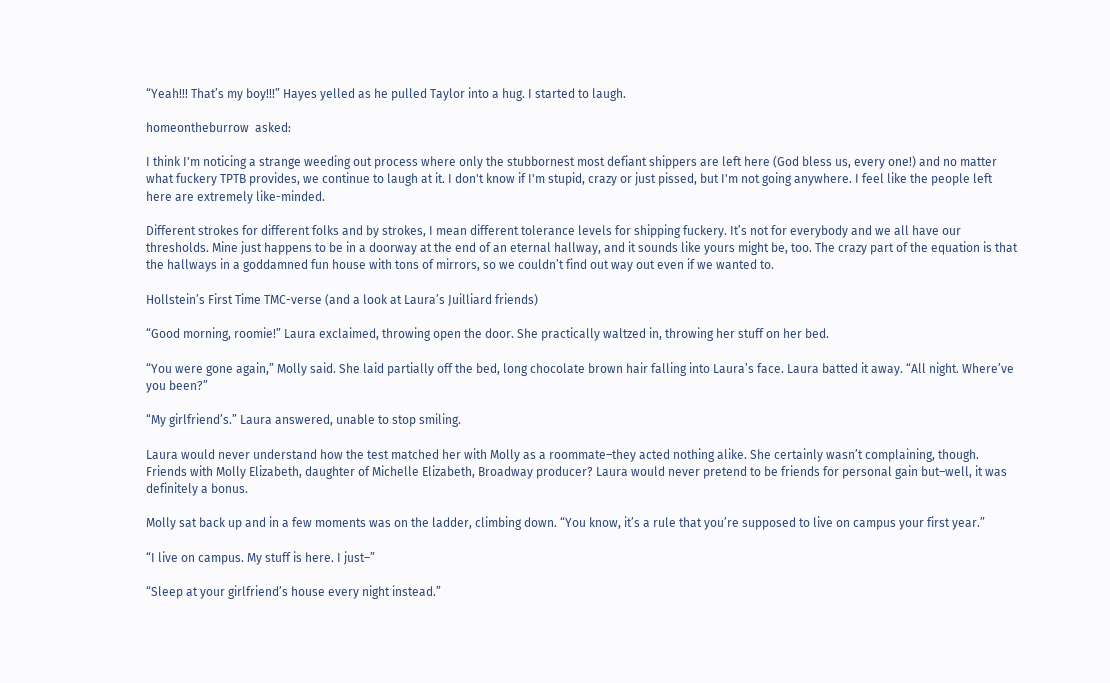“Yeah!!! That’s my boy!!!” Hayes yelled as he pulled Taylor into a hug. I started to laugh.

homeontheburrow  asked:

I think I'm noticing a strange weeding out process where only the stubbornest most defiant shippers are left here (God bless us, every one!) and no matter what fuckery TPTB provides, we continue to laugh at it. I don't know if I'm stupid, crazy or just pissed, but I'm not going anywhere. I feel like the people left here are extremely like-minded.

Different strokes for different folks and by strokes, I mean different tolerance levels for shipping fuckery. It’s not for everybody and we all have our thresholds. Mine just happens to be in a doorway at the end of an eternal hallway, and it sounds like yours might be, too. The crazy part of the equation is that the hallways in a goddamned fun house with tons of mirrors, so we couldn’t find out way out even if we wanted to.

Hollstein’s First Time TMC-verse (and a look at Laura’s Juilliard friends)

“Good morning, roomie!” Laura exclaimed, throwing open the door. She practically waltzed in, throwing her stuff on her bed.

“You were gone again,” Molly said. She laid partially off the bed, long chocolate brown hair falling into Laura’s face. Laura batted it away. “All night. Where’ve you been?”

“My girlfriend’s.” Laura answered, unable to stop smiling.

Laura would never understand how the test matched her with Molly as a roommate–they acted nothing alike. She certainly wasn’t complaining, though. Friends with Molly Elizabeth, daughter of Michelle Elizabeth, Broadway producer? Laura would never pretend to be friends for personal gain but–well, it was definitely a bonus.

Molly sat back up and in a few moments was on the ladder, climbing down. “You know, it’s a rule that you’re supposed to live on campus your first year.”

“I live on campus. My stuff is here. I just–”

“Sleep at your girlfriend’s house every night instead.”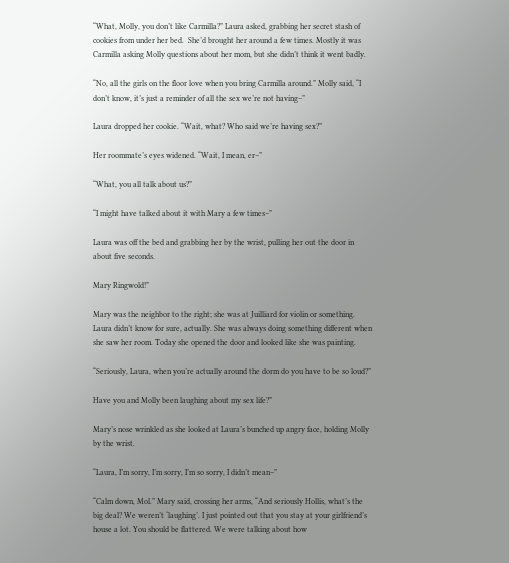“What, Molly, you don’t like Carmilla?” Laura asked, grabbing her secret stash of cookies from under her bed.  She’d brought her around a few times. Mostly it was Carmilla asking Molly questions about her mom, but she didn’t think it went badly.

“No, all the girls on the floor love when you bring Carmilla around.” Molly said, “I don’t know, it’s just a reminder of all the sex we’re not having–”

Laura dropped her cookie. “Wait, what? Who said we’re having sex?”

Her roommate’s eyes widened. “Wait, I mean, er–”

“What, you all talk about us?”

“I might have talked about it with Mary a few times–”

Laura was off the bed and grabbing her by the wrist, pulling her out the door in about five seconds.

Mary Ringwold!”

Mary was the neighbor to the right; she was at Juilliard for violin or something. Laura didn’t know for sure, actually. She was always doing something different when she saw her room. Today she opened the door and looked like she was painting.

“Seriously, Laura, when you’re actually around the dorm do you have to be so loud?”

Have you and Molly been laughing about my sex life?”

Mary’s nose wrinkled as she looked at Laura’s bunched up angry face, holding Molly by the wrist.

“Laura, I’m sorry, I’m sorry, I’m so sorry, I didn’t mean–”

“Calm down, Mol.” Mary said, crossing her arms, “And seriously Hollis, what’s the big deal? We weren’t ‘laughing’. I just pointed out that you stay at your girlfriend’s house a lot. You should be flattered. We were talking about how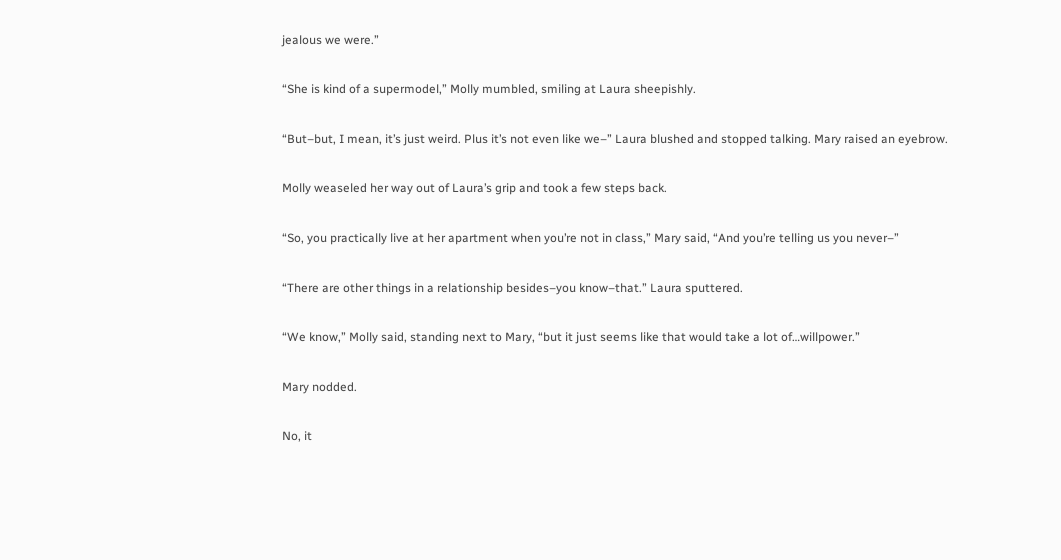jealous we were.”

“She is kind of a supermodel,” Molly mumbled, smiling at Laura sheepishly.

“But–but, I mean, it’s just weird. Plus it’s not even like we–” Laura blushed and stopped talking. Mary raised an eyebrow.

Molly weaseled her way out of Laura’s grip and took a few steps back.

“So, you practically live at her apartment when you’re not in class,” Mary said, “And you’re telling us you never–”

“There are other things in a relationship besides–you know–that.” Laura sputtered.

“We know,” Molly said, standing next to Mary, “but it just seems like that would take a lot of…willpower.”

Mary nodded.

No, it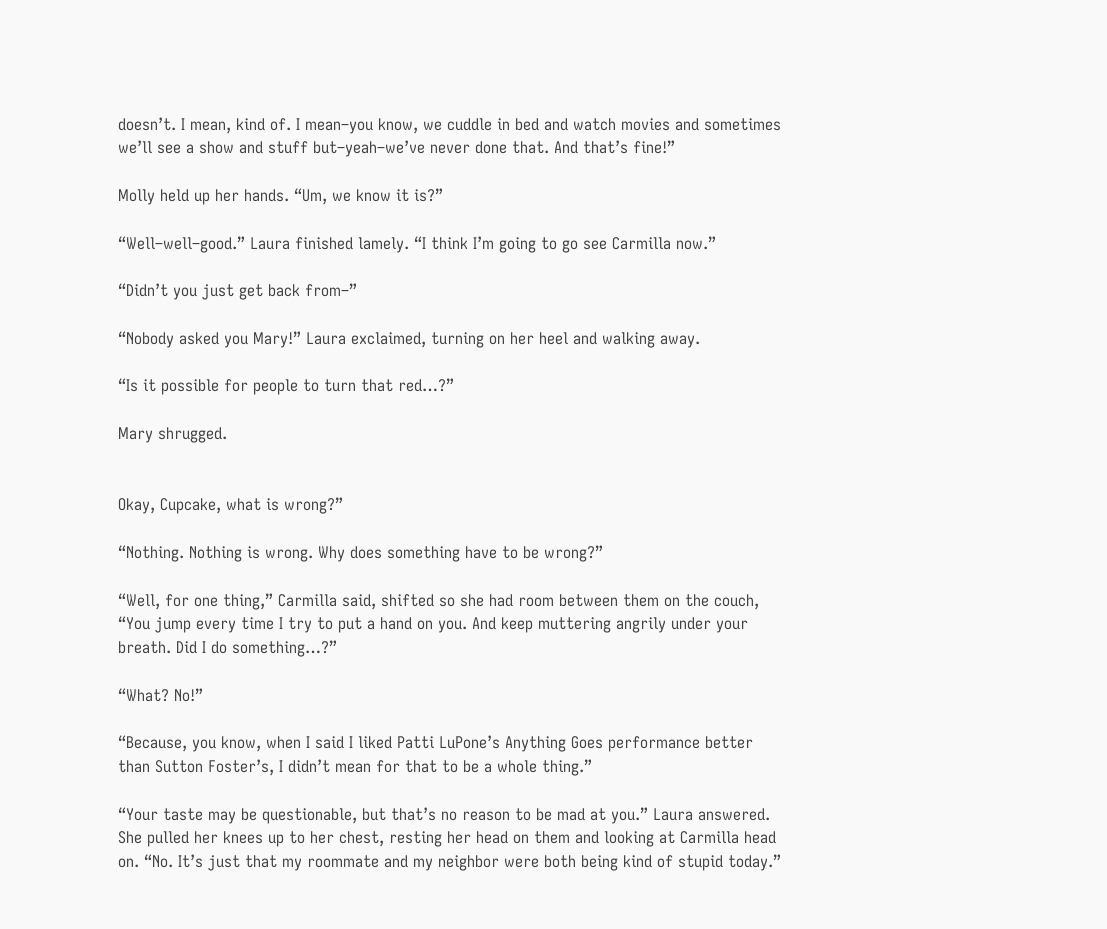doesn’t. I mean, kind of. I mean–you know, we cuddle in bed and watch movies and sometimes we’ll see a show and stuff but–yeah–we’ve never done that. And that’s fine!”

Molly held up her hands. “Um, we know it is?”

“Well–well–good.” Laura finished lamely. “I think I’m going to go see Carmilla now.”

“Didn’t you just get back from–”

“Nobody asked you Mary!” Laura exclaimed, turning on her heel and walking away.

“Is it possible for people to turn that red…?”

Mary shrugged.


Okay, Cupcake, what is wrong?”

“Nothing. Nothing is wrong. Why does something have to be wrong?”

“Well, for one thing,” Carmilla said, shifted so she had room between them on the couch, “You jump every time I try to put a hand on you. And keep muttering angrily under your breath. Did I do something…?”

“What? No!”

“Because, you know, when I said I liked Patti LuPone’s Anything Goes performance better than Sutton Foster’s, I didn’t mean for that to be a whole thing.”

“Your taste may be questionable, but that’s no reason to be mad at you.” Laura answered. She pulled her knees up to her chest, resting her head on them and looking at Carmilla head on. “No. It’s just that my roommate and my neighbor were both being kind of stupid today.”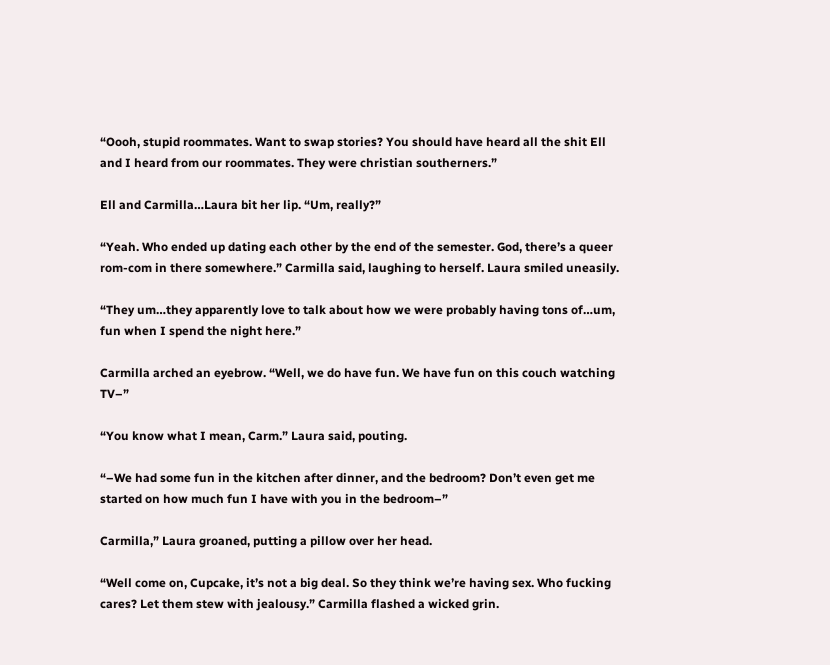“Oooh, stupid roommates. Want to swap stories? You should have heard all the shit Ell and I heard from our roommates. They were christian southerners.”

Ell and Carmilla…Laura bit her lip. “Um, really?”

“Yeah. Who ended up dating each other by the end of the semester. God, there’s a queer rom-com in there somewhere.” Carmilla said, laughing to herself. Laura smiled uneasily.

“They um…they apparently love to talk about how we were probably having tons of…um, fun when I spend the night here.”

Carmilla arched an eyebrow. “Well, we do have fun. We have fun on this couch watching TV–”

“You know what I mean, Carm.” Laura said, pouting.

“–We had some fun in the kitchen after dinner, and the bedroom? Don’t even get me started on how much fun I have with you in the bedroom–”

Carmilla,” Laura groaned, putting a pillow over her head.

“Well come on, Cupcake, it’s not a big deal. So they think we’re having sex. Who fucking cares? Let them stew with jealousy.” Carmilla flashed a wicked grin.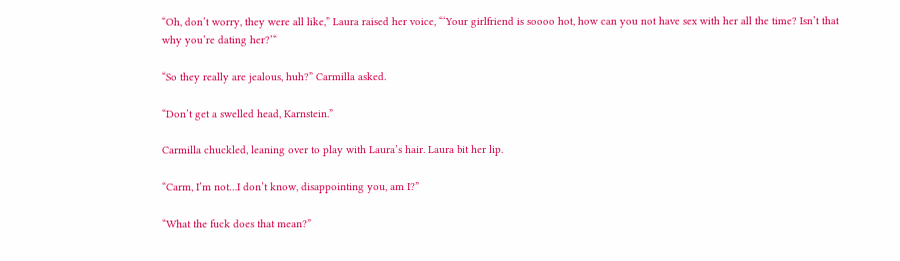“Oh, don’t worry, they were all like,” Laura raised her voice, “‘Your girlfriend is soooo hot, how can you not have sex with her all the time? Isn’t that why you’re dating her?’“

“So they really are jealous, huh?” Carmilla asked.

“Don’t get a swelled head, Karnstein.”

Carmilla chuckled, leaning over to play with Laura’s hair. Laura bit her lip.

“Carm, I’m not…I don’t know, disappointing you, am I?”

“What the fuck does that mean?”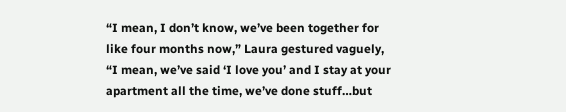“I mean, I don’t know, we’ve been together for like four months now,” Laura gestured vaguely, “I mean, we’ve said ‘I love you’ and I stay at your apartment all the time, we’ve done stuff…but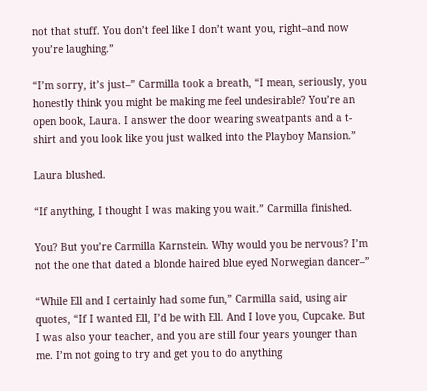not that stuff. You don’t feel like I don’t want you, right–and now you’re laughing.”

“I’m sorry, it’s just–” Carmilla took a breath, “I mean, seriously, you honestly think you might be making me feel undesirable? You’re an open book, Laura. I answer the door wearing sweatpants and a t-shirt and you look like you just walked into the Playboy Mansion.”

Laura blushed.

“If anything, I thought I was making you wait.” Carmilla finished.

You? But you’re Carmilla Karnstein. Why would you be nervous? I’m not the one that dated a blonde haired blue eyed Norwegian dancer–”

“While Ell and I certainly had some fun,” Carmilla said, using air quotes, “If I wanted Ell, I’d be with Ell. And I love you, Cupcake. But I was also your teacher, and you are still four years younger than me. I’m not going to try and get you to do anything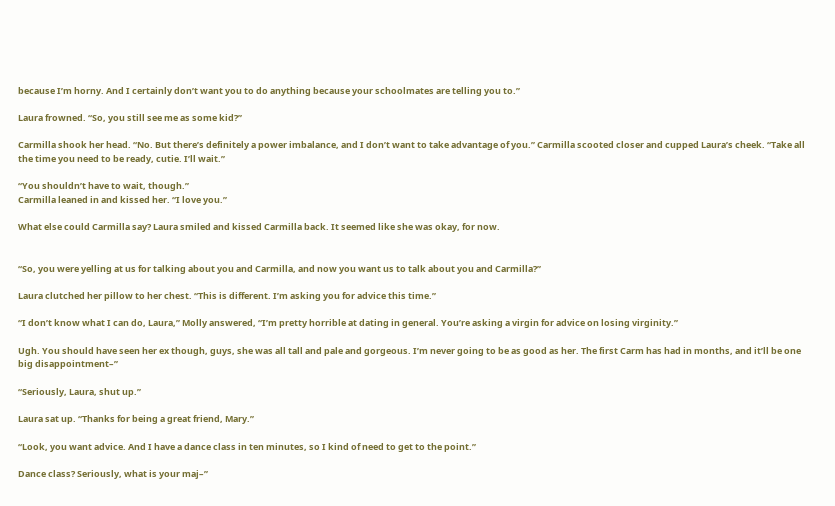because I’m horny. And I certainly don’t want you to do anything because your schoolmates are telling you to.”

Laura frowned. “So, you still see me as some kid?”

Carmilla shook her head. “No. But there’s definitely a power imbalance, and I don’t want to take advantage of you.” Carmilla scooted closer and cupped Laura’s cheek. “Take all the time you need to be ready, cutie. I’ll wait.”

“You shouldn’t have to wait, though.”
Carmilla leaned in and kissed her. “I love you.”

What else could Carmilla say? Laura smiled and kissed Carmilla back. It seemed like she was okay, for now.


“So, you were yelling at us for talking about you and Carmilla, and now you want us to talk about you and Carmilla?”

Laura clutched her pillow to her chest. “This is different. I’m asking you for advice this time.”

“I don’t know what I can do, Laura,” Molly answered, “I’m pretty horrible at dating in general. You’re asking a virgin for advice on losing virginity.”

Ugh. You should have seen her ex though, guys, she was all tall and pale and gorgeous. I’m never going to be as good as her. The first Carm has had in months, and it’ll be one big disappointment–”

“Seriously, Laura, shut up.”

Laura sat up. “Thanks for being a great friend, Mary.”

“Look, you want advice. And I have a dance class in ten minutes, so I kind of need to get to the point.”

Dance class? Seriously, what is your maj–”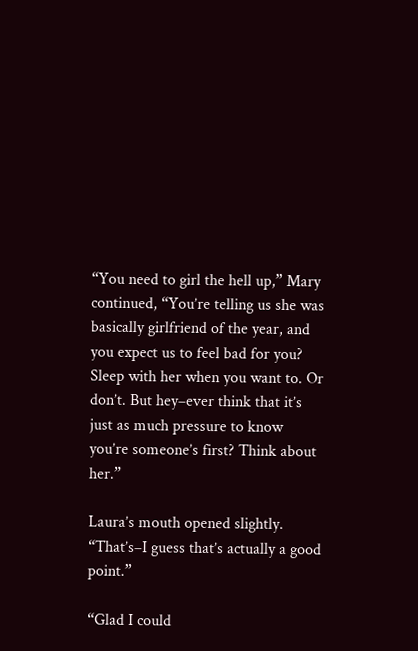“You need to girl the hell up,” Mary continued, “You’re telling us she was basically girlfriend of the year, and you expect us to feel bad for you? Sleep with her when you want to. Or don’t. But hey–ever think that it’s just as much pressure to know you’re someone’s first? Think about her.”

Laura’s mouth opened slightly. “That’s–I guess that’s actually a good point.”

“Glad I could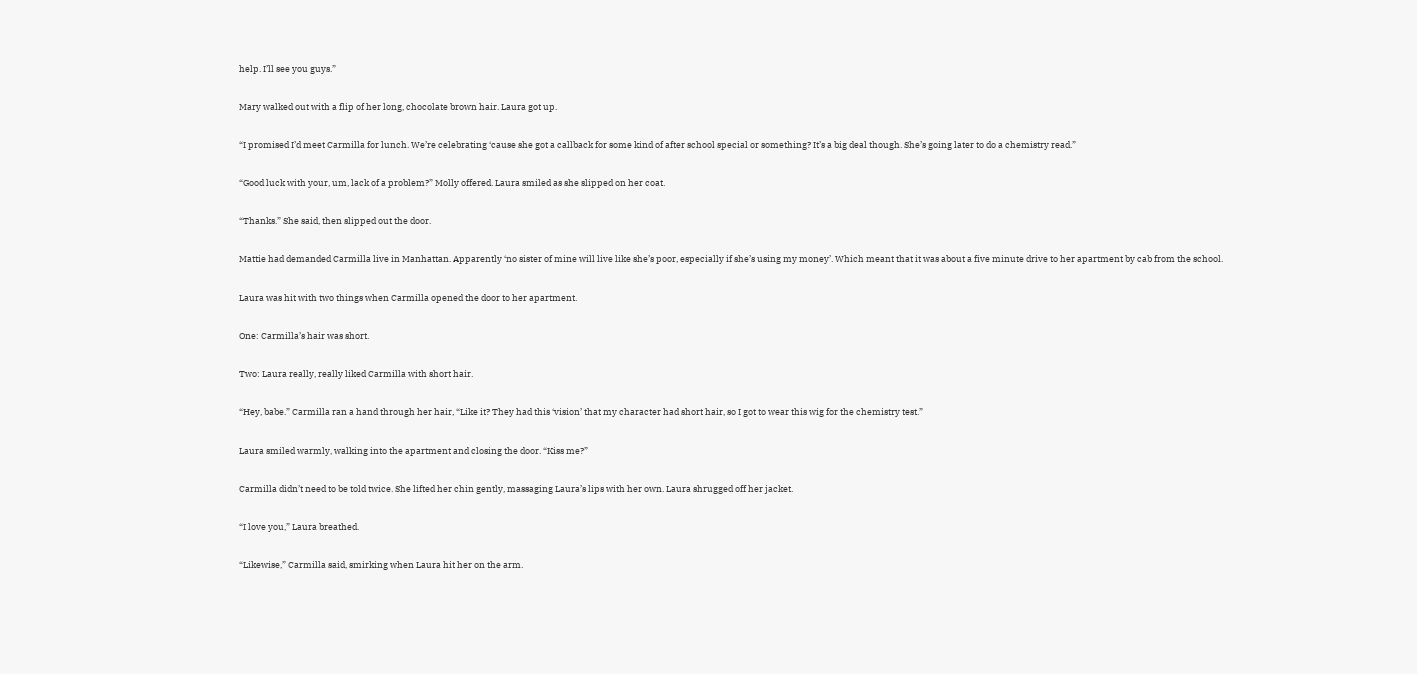help. I’ll see you guys.”

Mary walked out with a flip of her long, chocolate brown hair. Laura got up.

“I promised I’d meet Carmilla for lunch. We’re celebrating ‘cause she got a callback for some kind of after school special or something? It’s a big deal though. She’s going later to do a chemistry read.”

“Good luck with your, um, lack of a problem?” Molly offered. Laura smiled as she slipped on her coat.

“Thanks.” She said, then slipped out the door.

Mattie had demanded Carmilla live in Manhattan. Apparently ‘no sister of mine will live like she’s poor, especially if she’s using my money’. Which meant that it was about a five minute drive to her apartment by cab from the school.

Laura was hit with two things when Carmilla opened the door to her apartment.

One: Carmilla’s hair was short.

Two: Laura really, really liked Carmilla with short hair.

“Hey, babe.” Carmilla ran a hand through her hair, “Like it? They had this ‘vision’ that my character had short hair, so I got to wear this wig for the chemistry test.”

Laura smiled warmly, walking into the apartment and closing the door. “Kiss me?”

Carmilla didn’t need to be told twice. She lifted her chin gently, massaging Laura’s lips with her own. Laura shrugged off her jacket.

“I love you,” Laura breathed.

“Likewise,” Carmilla said, smirking when Laura hit her on the arm.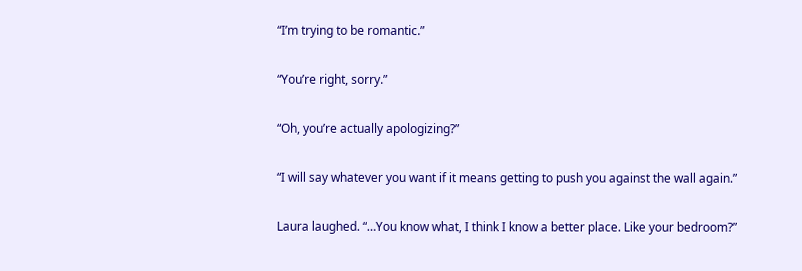“I’m trying to be romantic.”

“You’re right, sorry.”

“Oh, you’re actually apologizing?”

“I will say whatever you want if it means getting to push you against the wall again.”

Laura laughed. “…You know what, I think I know a better place. Like your bedroom?”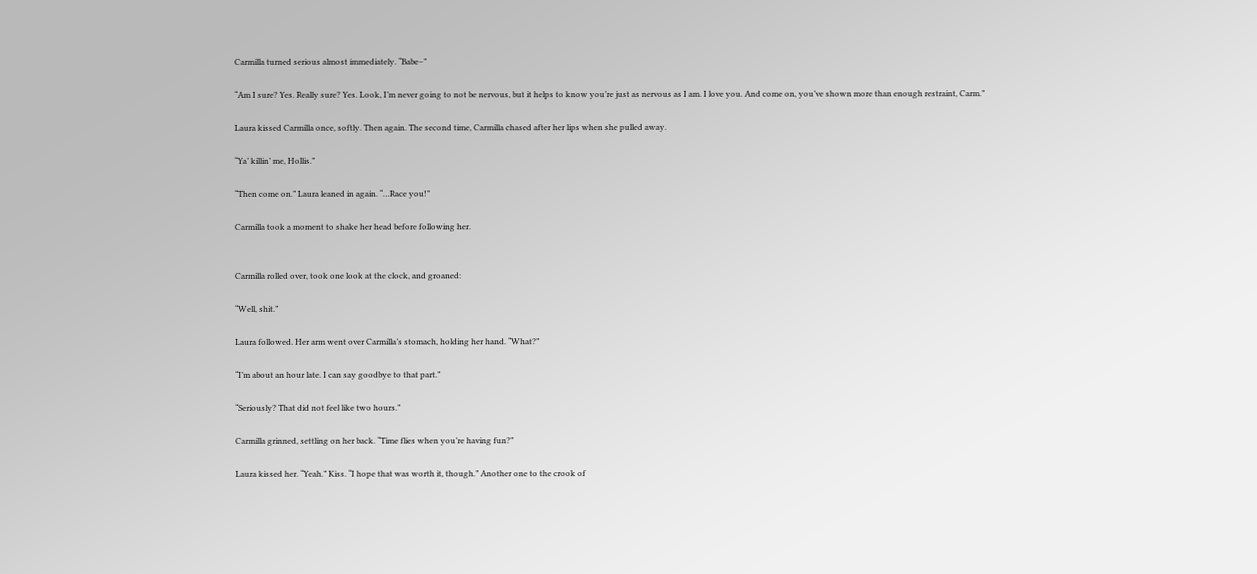Carmilla turned serious almost immediately. “Babe–”

“Am I sure? Yes. Really sure? Yes. Look, I’m never going to not be nervous, but it helps to know you’re just as nervous as I am. I love you. And come on, you’ve shown more than enough restraint, Carm.”

Laura kissed Carmilla once, softly. Then again. The second time, Carmilla chased after her lips when she pulled away.

“Ya’ killin’ me, Hollis.”

“Then come on.” Laura leaned in again. “…Race you!”

Carmilla took a moment to shake her head before following her.


Carmilla rolled over, took one look at the clock, and groaned:

“Well, shit.”

Laura followed. Her arm went over Carmilla’s stomach, holding her hand. “What?”

“I’m about an hour late. I can say goodbye to that part.”

“Seriously? That did not feel like two hours.”

Carmilla grinned, settling on her back. “Time flies when you’re having fun?”

Laura kissed her. “Yeah.” Kiss. “I hope that was worth it, though.” Another one to the crook of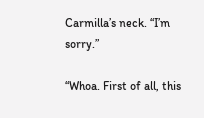Carmilla’s neck. “I’m sorry.”

“Whoa. First of all, this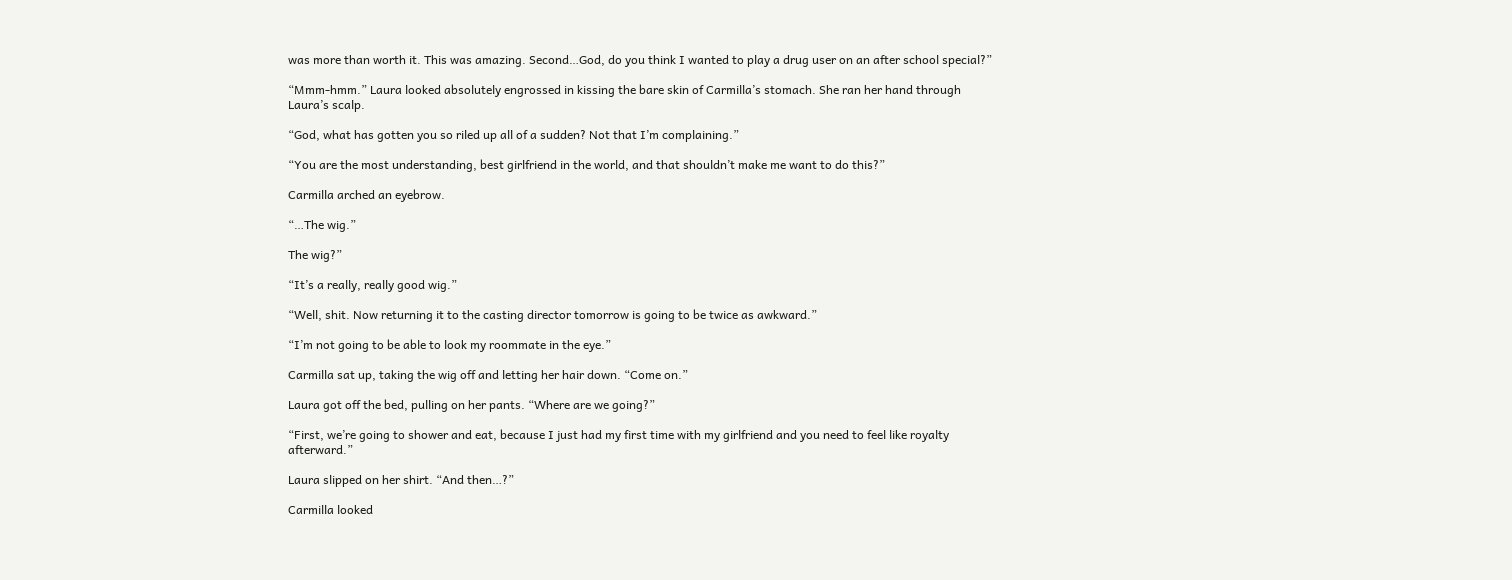was more than worth it. This was amazing. Second…God, do you think I wanted to play a drug user on an after school special?”

“Mmm-hmm.” Laura looked absolutely engrossed in kissing the bare skin of Carmilla’s stomach. She ran her hand through Laura’s scalp.

“God, what has gotten you so riled up all of a sudden? Not that I’m complaining.”

“You are the most understanding, best girlfriend in the world, and that shouldn’t make me want to do this?”

Carmilla arched an eyebrow.

“…The wig.”

The wig?”

“It’s a really, really good wig.”

“Well, shit. Now returning it to the casting director tomorrow is going to be twice as awkward.”

“I’m not going to be able to look my roommate in the eye.”

Carmilla sat up, taking the wig off and letting her hair down. “Come on.”

Laura got off the bed, pulling on her pants. “Where are we going?”

“First, we’re going to shower and eat, because I just had my first time with my girlfriend and you need to feel like royalty afterward.”

Laura slipped on her shirt. “And then…?”

Carmilla looked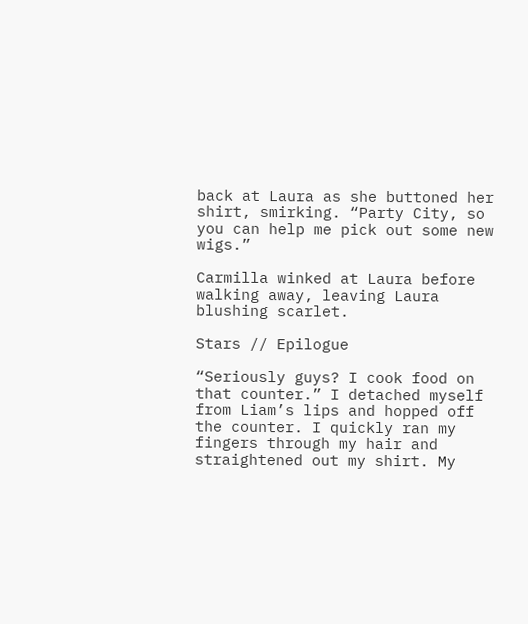back at Laura as she buttoned her shirt, smirking. “Party City, so you can help me pick out some new wigs.”

Carmilla winked at Laura before walking away, leaving Laura blushing scarlet.

Stars // Epilogue

“Seriously guys? I cook food on that counter.” I detached myself from Liam’s lips and hopped off the counter. I quickly ran my fingers through my hair and straightened out my shirt. My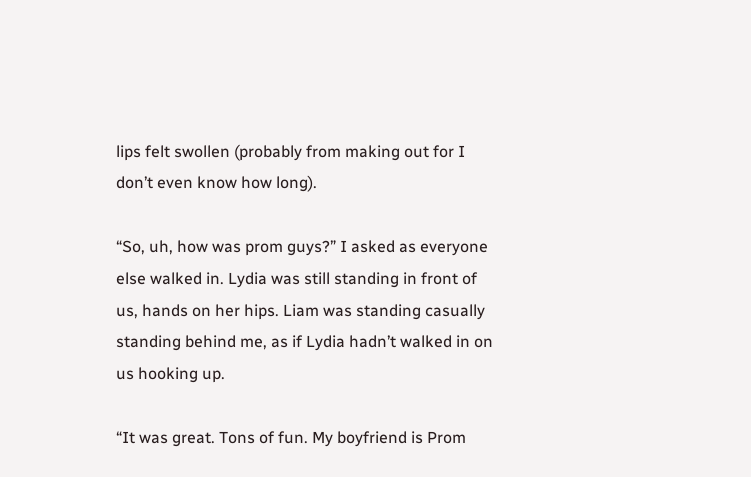lips felt swollen (probably from making out for I don’t even know how long).

“So, uh, how was prom guys?” I asked as everyone else walked in. Lydia was still standing in front of us, hands on her hips. Liam was standing casually standing behind me, as if Lydia hadn’t walked in on us hooking up.

“It was great. Tons of fun. My boyfriend is Prom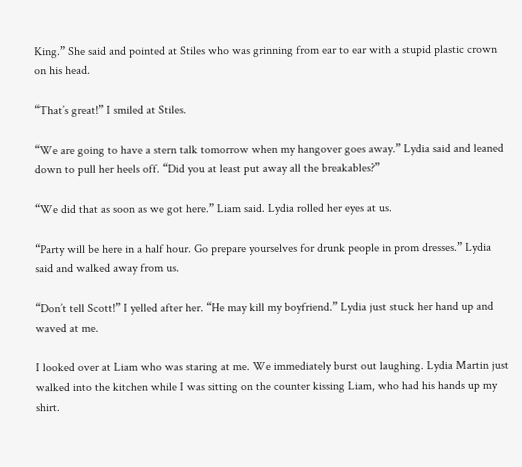King.” She said and pointed at Stiles who was grinning from ear to ear with a stupid plastic crown on his head.

“That’s great!” I smiled at Stiles.

“We are going to have a stern talk tomorrow when my hangover goes away.” Lydia said and leaned down to pull her heels off. “Did you at least put away all the breakables?”

“We did that as soon as we got here.” Liam said. Lydia rolled her eyes at us.

“Party will be here in a half hour. Go prepare yourselves for drunk people in prom dresses.” Lydia said and walked away from us.

“Don’t tell Scott!” I yelled after her. “He may kill my boyfriend.” Lydia just stuck her hand up and waved at me.

I looked over at Liam who was staring at me. We immediately burst out laughing. Lydia Martin just walked into the kitchen while I was sitting on the counter kissing Liam, who had his hands up my shirt.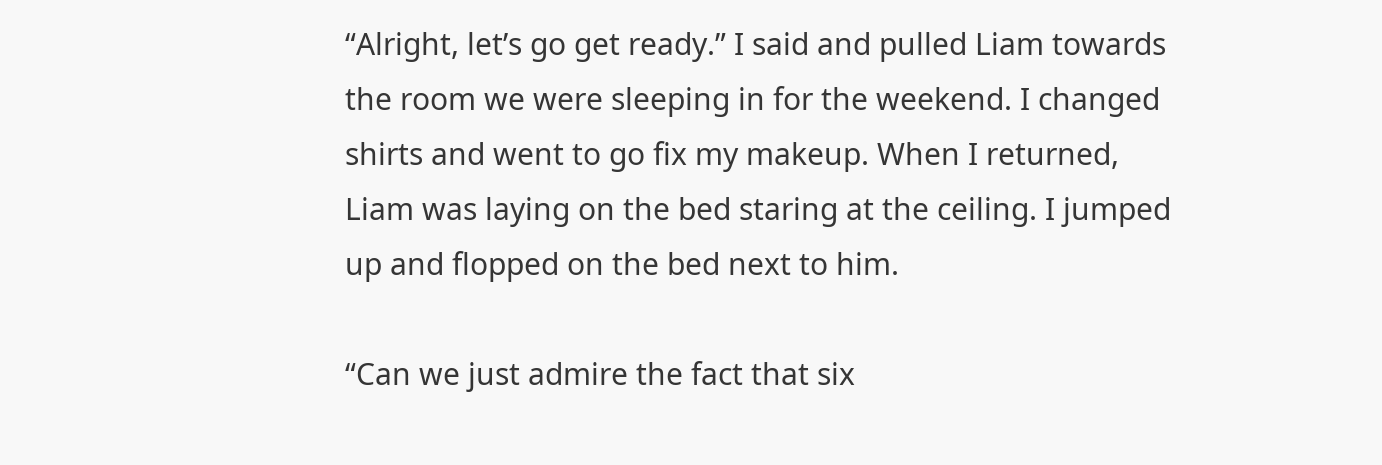“Alright, let’s go get ready.” I said and pulled Liam towards the room we were sleeping in for the weekend. I changed shirts and went to go fix my makeup. When I returned, Liam was laying on the bed staring at the ceiling. I jumped up and flopped on the bed next to him.

“Can we just admire the fact that six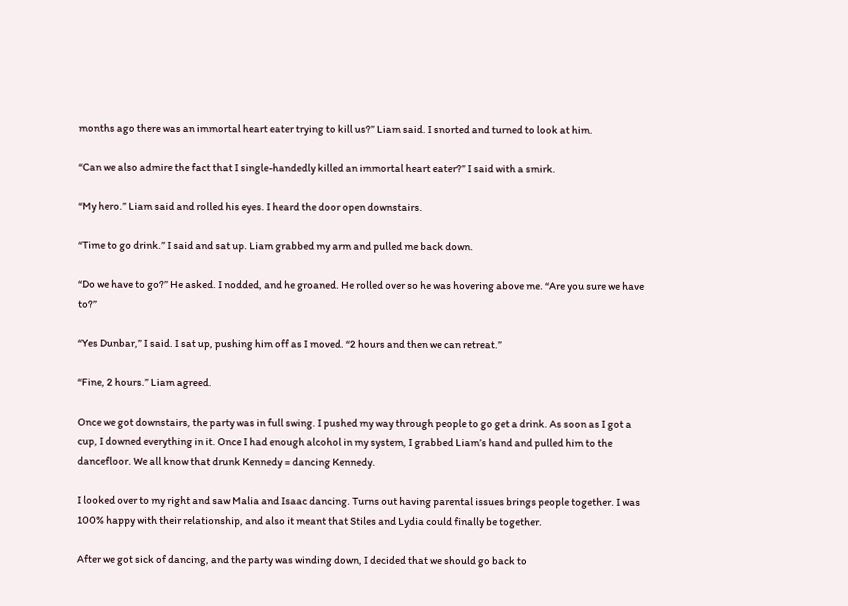months ago there was an immortal heart eater trying to kill us?” Liam said. I snorted and turned to look at him.

“Can we also admire the fact that I single-handedly killed an immortal heart eater?” I said with a smirk.

“My hero.” Liam said and rolled his eyes. I heard the door open downstairs.

“Time to go drink.” I said and sat up. Liam grabbed my arm and pulled me back down.

“Do we have to go?” He asked. I nodded, and he groaned. He rolled over so he was hovering above me. “Are you sure we have to?”

“Yes Dunbar,” I said. I sat up, pushing him off as I moved. “2 hours and then we can retreat.”

“Fine, 2 hours.” Liam agreed.

Once we got downstairs, the party was in full swing. I pushed my way through people to go get a drink. As soon as I got a cup, I downed everything in it. Once I had enough alcohol in my system, I grabbed Liam’s hand and pulled him to the dancefloor. We all know that drunk Kennedy = dancing Kennedy.

I looked over to my right and saw Malia and Isaac dancing. Turns out having parental issues brings people together. I was 100% happy with their relationship, and also it meant that Stiles and Lydia could finally be together.

After we got sick of dancing, and the party was winding down, I decided that we should go back to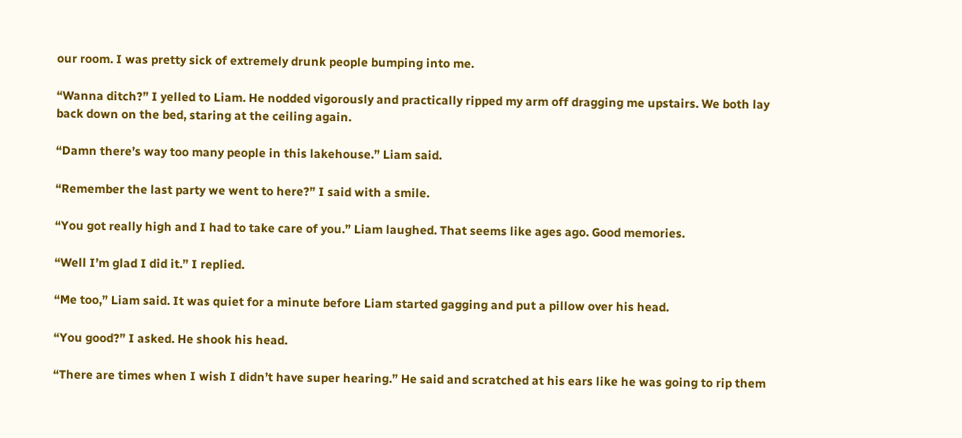our room. I was pretty sick of extremely drunk people bumping into me.

“Wanna ditch?” I yelled to Liam. He nodded vigorously and practically ripped my arm off dragging me upstairs. We both lay back down on the bed, staring at the ceiling again.

“Damn there’s way too many people in this lakehouse.” Liam said.

“Remember the last party we went to here?” I said with a smile.

“You got really high and I had to take care of you.” Liam laughed. That seems like ages ago. Good memories.

“Well I’m glad I did it.” I replied.

“Me too,” Liam said. It was quiet for a minute before Liam started gagging and put a pillow over his head.

“You good?” I asked. He shook his head.

“There are times when I wish I didn’t have super hearing.” He said and scratched at his ears like he was going to rip them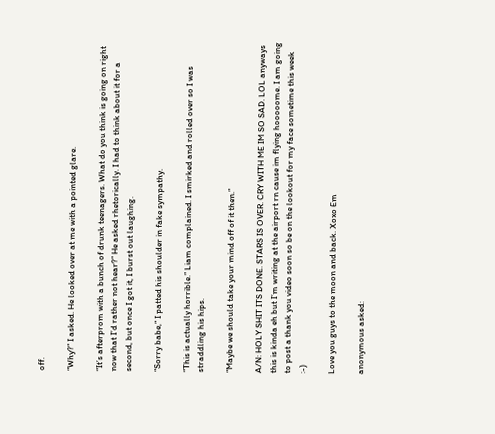off.

“Why?” I asked. He looked over at me with a pointed glare.

“It’s afterprom with a bunch of drunk teenagers. What do you think is going on right now that I’d rather not hear?” He asked rhetorically. I had to think about it for a second, but once I got it, I burst out laughing.

“Sorry babe,” I patted his shoulder in fake sympathy.

“This is actually horrible.” Liam complained. I smirked and rolled over so I was straddling his hips.

“Maybe we should take your mind off of it then.”

A/N: HOLY SHIT ITS DONE. STARS IS OVER. CRY WITH ME IM SO SAD. LOL anyways this is kinda eh but I’m writing at the airport rn cause im flying hooooome. I am going to post a thank you video soon so be on the lookout for my face sometime this week :-)

Love you guys to the moon and back. Xoxo Em

anonymous asked: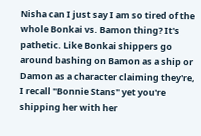Nisha can I just say I am so tired of the whole Bonkai vs. Bamon thing? It's pathetic. Like Bonkai shippers go around bashing on Bamon as a ship or Damon as a character claiming they're, I recall "Bonnie Stans" yet you're shipping her with her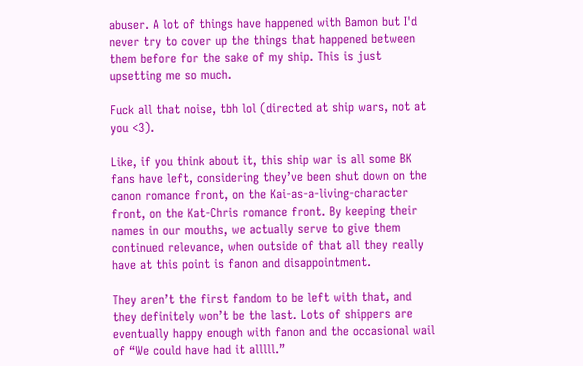abuser. A lot of things have happened with Bamon but I'd never try to cover up the things that happened between them before for the sake of my ship. This is just upsetting me so much.

Fuck all that noise, tbh lol (directed at ship wars, not at you <3).

Like, if you think about it, this ship war is all some BK fans have left, considering they’ve been shut down on the canon romance front, on the Kai-as-a-living-character front, on the Kat-Chris romance front. By keeping their names in our mouths, we actually serve to give them continued relevance, when outside of that all they really have at this point is fanon and disappointment.

They aren’t the first fandom to be left with that, and they definitely won’t be the last. Lots of shippers are eventually happy enough with fanon and the occasional wail of “We could have had it alllll.”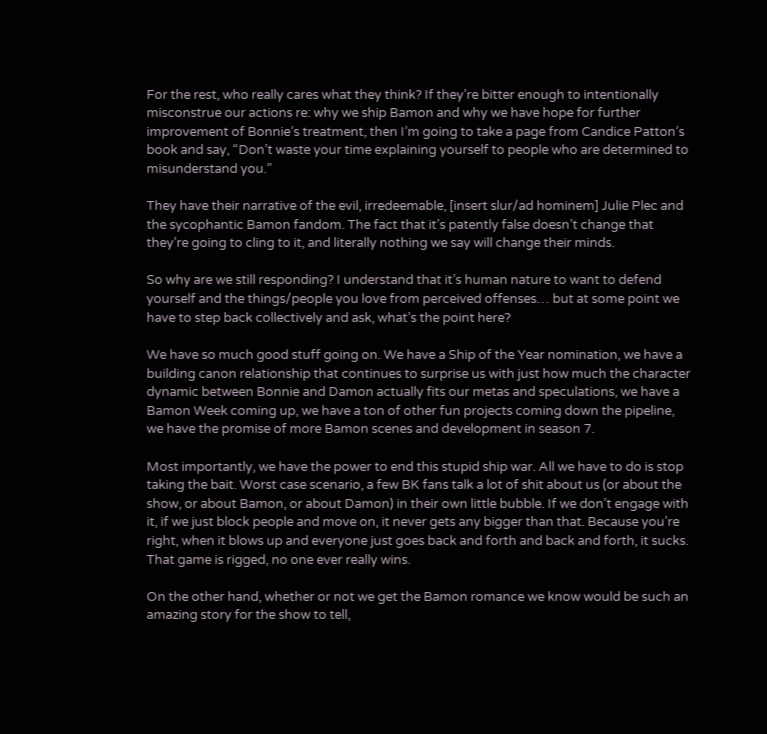For the rest, who really cares what they think? If they’re bitter enough to intentionally misconstrue our actions re: why we ship Bamon and why we have hope for further improvement of Bonnie’s treatment, then I’m going to take a page from Candice Patton’s book and say, “Don’t waste your time explaining yourself to people who are determined to misunderstand you.”

They have their narrative of the evil, irredeemable, [insert slur/ad hominem] Julie Plec and the sycophantic Bamon fandom. The fact that it’s patently false doesn’t change that they’re going to cling to it, and literally nothing we say will change their minds.

So why are we still responding? I understand that it’s human nature to want to defend yourself and the things/people you love from perceived offenses… but at some point we have to step back collectively and ask, what’s the point here?

We have so much good stuff going on. We have a Ship of the Year nomination, we have a building canon relationship that continues to surprise us with just how much the character dynamic between Bonnie and Damon actually fits our metas and speculations, we have a Bamon Week coming up, we have a ton of other fun projects coming down the pipeline, we have the promise of more Bamon scenes and development in season 7.

Most importantly, we have the power to end this stupid ship war. All we have to do is stop taking the bait. Worst case scenario, a few BK fans talk a lot of shit about us (or about the show, or about Bamon, or about Damon) in their own little bubble. If we don’t engage with it, if we just block people and move on, it never gets any bigger than that. Because you’re right, when it blows up and everyone just goes back and forth and back and forth, it sucks. That game is rigged, no one ever really wins.

On the other hand, whether or not we get the Bamon romance we know would be such an amazing story for the show to tell,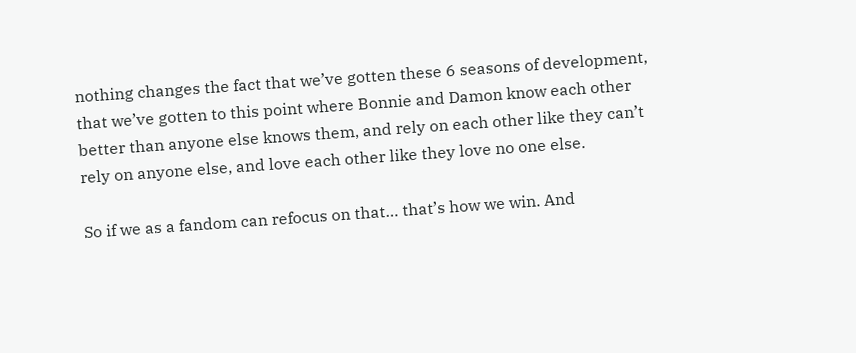nothing changes the fact that we’ve gotten these 6 seasons of development, that we’ve gotten to this point where Bonnie and Damon know each other better than anyone else knows them, and rely on each other like they can’t rely on anyone else, and love each other like they love no one else.

So if we as a fandom can refocus on that… that’s how we win. And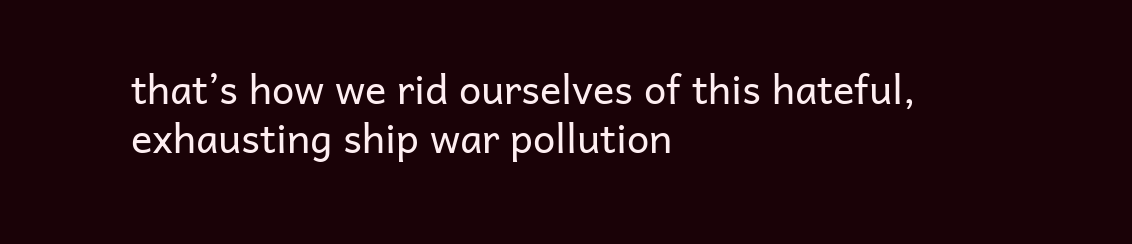that’s how we rid ourselves of this hateful, exhausting ship war pollution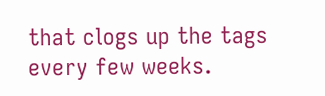that clogs up the tags every few weeks.